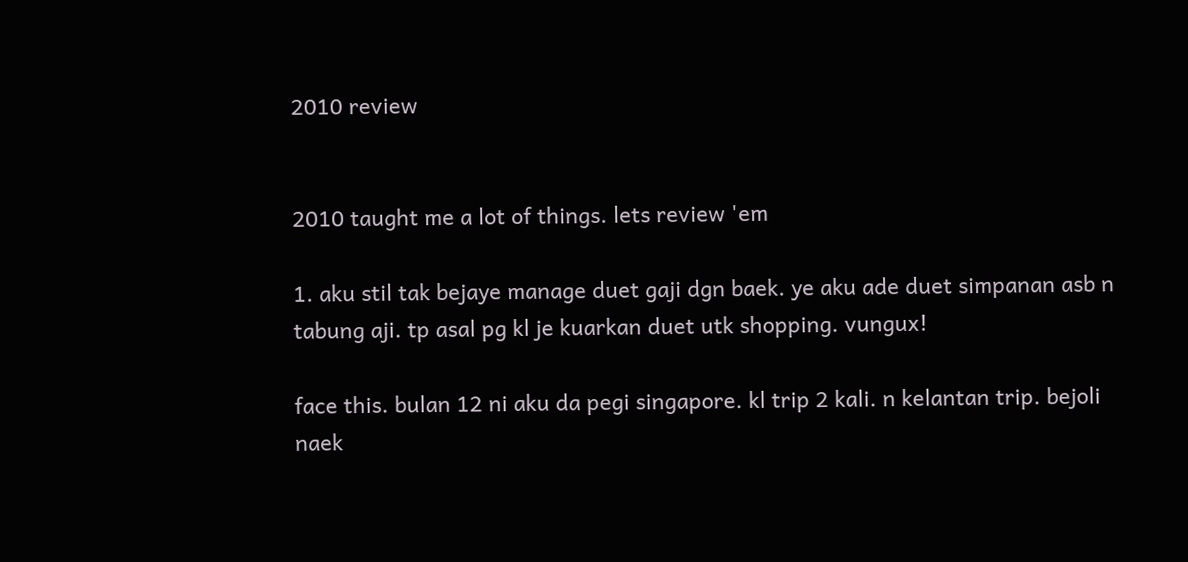2010 review


2010 taught me a lot of things. lets review 'em

1. aku stil tak bejaye manage duet gaji dgn baek. ye aku ade duet simpanan asb n tabung aji. tp asal pg kl je kuarkan duet utk shopping. vungux!

face this. bulan 12 ni aku da pegi singapore. kl trip 2 kali. n kelantan trip. bejoli naek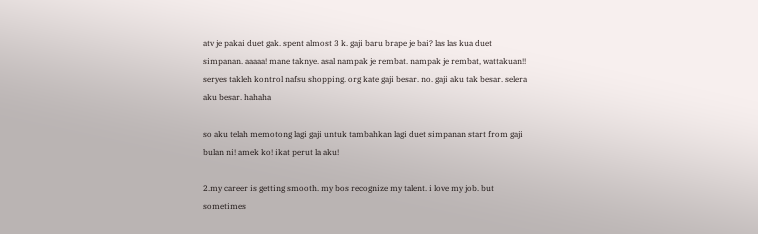atv je pakai duet gak. spent almost 3 k. gaji baru brape je bai? las las kua duet simpanan. aaaaa! mane taknye. asal nampak je rembat. nampak je rembat, wattakuan!! seryes takleh kontrol nafsu shopping. org kate gaji besar. no. gaji aku tak besar. selera aku besar. hahaha

so aku telah memotong lagi gaji untuk tambahkan lagi duet simpanan start from gaji bulan ni! amek ko! ikat perut la aku!

2.my career is getting smooth. my bos recognize my talent. i love my job. but sometimes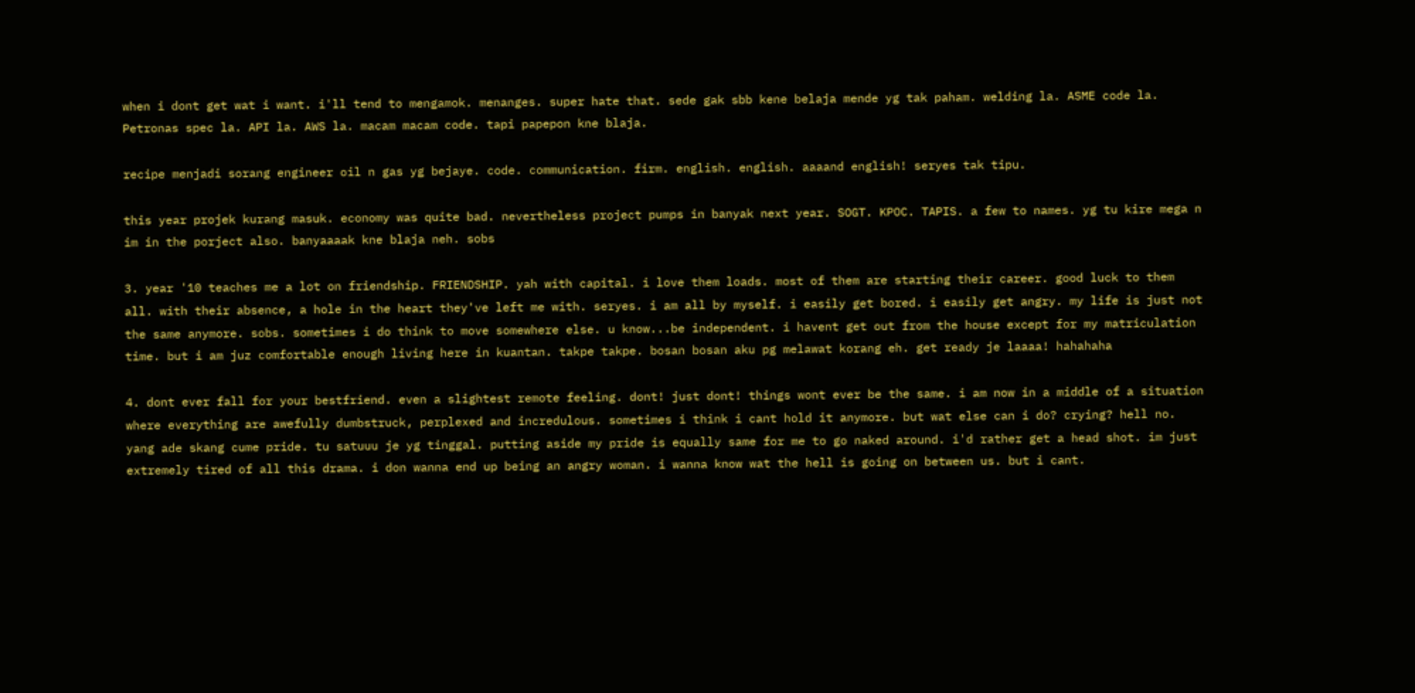when i dont get wat i want. i'll tend to mengamok. menanges. super hate that. sede gak sbb kene belaja mende yg tak paham. welding la. ASME code la. Petronas spec la. API la. AWS la. macam macam code. tapi papepon kne blaja.

recipe menjadi sorang engineer oil n gas yg bejaye. code. communication. firm. english. english. aaaand english! seryes tak tipu.

this year projek kurang masuk. economy was quite bad. nevertheless project pumps in banyak next year. SOGT. KPOC. TAPIS. a few to names. yg tu kire mega n im in the porject also. banyaaaak kne blaja neh. sobs

3. year '10 teaches me a lot on friendship. FRIENDSHIP. yah with capital. i love them loads. most of them are starting their career. good luck to them all. with their absence, a hole in the heart they've left me with. seryes. i am all by myself. i easily get bored. i easily get angry. my life is just not the same anymore. sobs. sometimes i do think to move somewhere else. u know...be independent. i havent get out from the house except for my matriculation time. but i am juz comfortable enough living here in kuantan. takpe takpe. bosan bosan aku pg melawat korang eh. get ready je laaaa! hahahaha

4. dont ever fall for your bestfriend. even a slightest remote feeling. dont! just dont! things wont ever be the same. i am now in a middle of a situation where everything are awefully dumbstruck, perplexed and incredulous. sometimes i think i cant hold it anymore. but wat else can i do? crying? hell no. yang ade skang cume pride. tu satuuu je yg tinggal. putting aside my pride is equally same for me to go naked around. i'd rather get a head shot. im just extremely tired of all this drama. i don wanna end up being an angry woman. i wanna know wat the hell is going on between us. but i cant.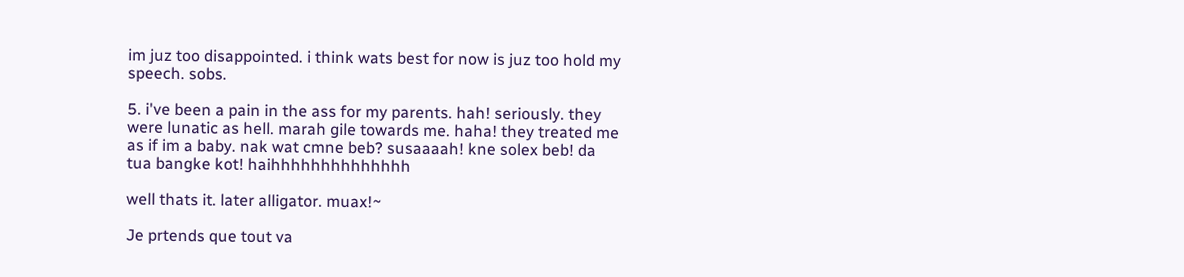im juz too disappointed. i think wats best for now is juz too hold my speech. sobs.

5. i've been a pain in the ass for my parents. hah! seriously. they were lunatic as hell. marah gile towards me. haha! they treated me as if im a baby. nak wat cmne beb? susaaaah! kne solex beb! da tua bangke kot! haihhhhhhhhhhhhhh

well thats it. later alligator. muax!~

Je prtends que tout va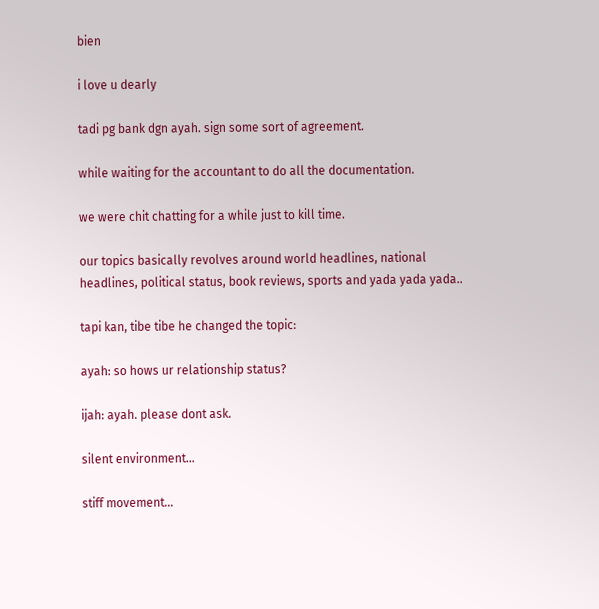bien

i love u dearly

tadi pg bank dgn ayah. sign some sort of agreement.

while waiting for the accountant to do all the documentation.

we were chit chatting for a while just to kill time.

our topics basically revolves around world headlines, national headlines, political status, book reviews, sports and yada yada yada..

tapi kan, tibe tibe he changed the topic:

ayah: so hows ur relationship status?

ijah: ayah. please dont ask.

silent environment...

stiff movement...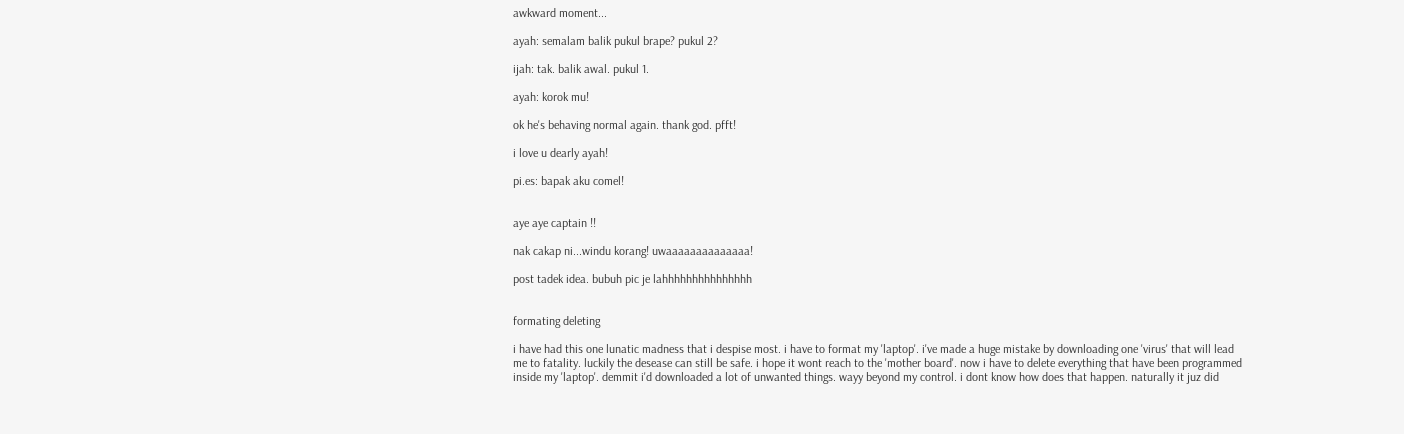awkward moment...

ayah: semalam balik pukul brape? pukul 2?

ijah: tak. balik awal. pukul 1.

ayah: korok mu!

ok he's behaving normal again. thank god. pfft!

i love u dearly ayah!

pi.es: bapak aku comel!


aye aye captain !!

nak cakap ni...windu korang! uwaaaaaaaaaaaaaa!

post tadek idea. bubuh pic je lahhhhhhhhhhhhhhh


formating deleting

i have had this one lunatic madness that i despise most. i have to format my 'laptop'. i've made a huge mistake by downloading one 'virus' that will lead me to fatality. luckily the desease can still be safe. i hope it wont reach to the 'mother board'. now i have to delete everything that have been programmed inside my 'laptop'. demmit i'd downloaded a lot of unwanted things. wayy beyond my control. i dont know how does that happen. naturally it juz did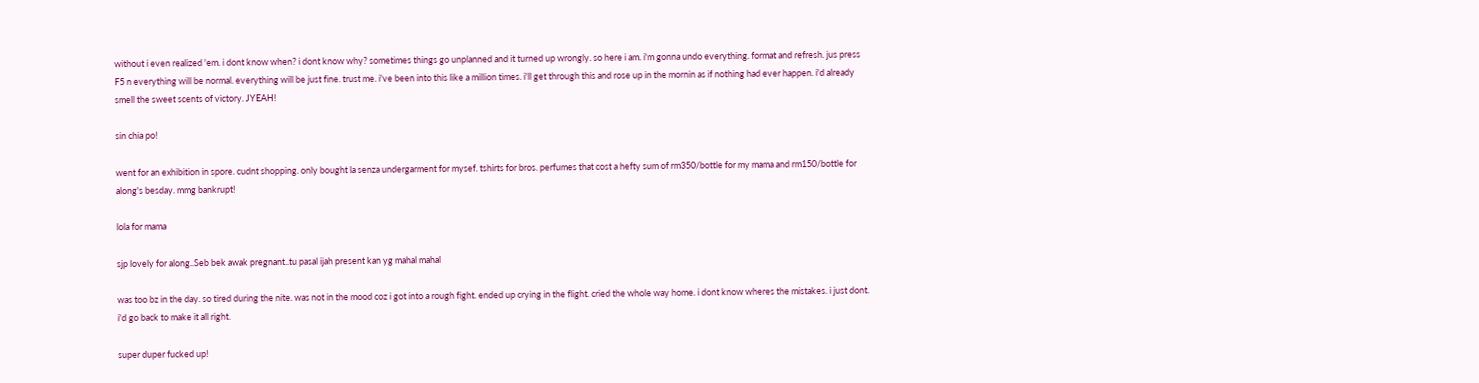without i even realized 'em. i dont know when? i dont know why? sometimes things go unplanned and it turned up wrongly. so here i am. i'm gonna undo everything. format and refresh. jus press F5 n everything will be normal. everything will be just fine. trust me. i've been into this like a million times. i'll get through this and rose up in the mornin as if nothing had ever happen. i'd already smell the sweet scents of victory. JYEAH!

sin chia po!

went for an exhibition in spore. cudnt shopping. only bought la senza undergarment for mysef. tshirts for bros. perfumes that cost a hefty sum of rm350/bottle for my mama and rm150/bottle for along's besday. mmg bankrupt!

lola for mama

sjp lovely for along..Seb bek awak pregnant..tu pasal ijah present kan yg mahal mahal

was too bz in the day. so tired during the nite. was not in the mood coz i got into a rough fight. ended up crying in the flight. cried the whole way home. i dont know wheres the mistakes. i just dont. i'd go back to make it all right.

super duper fucked up!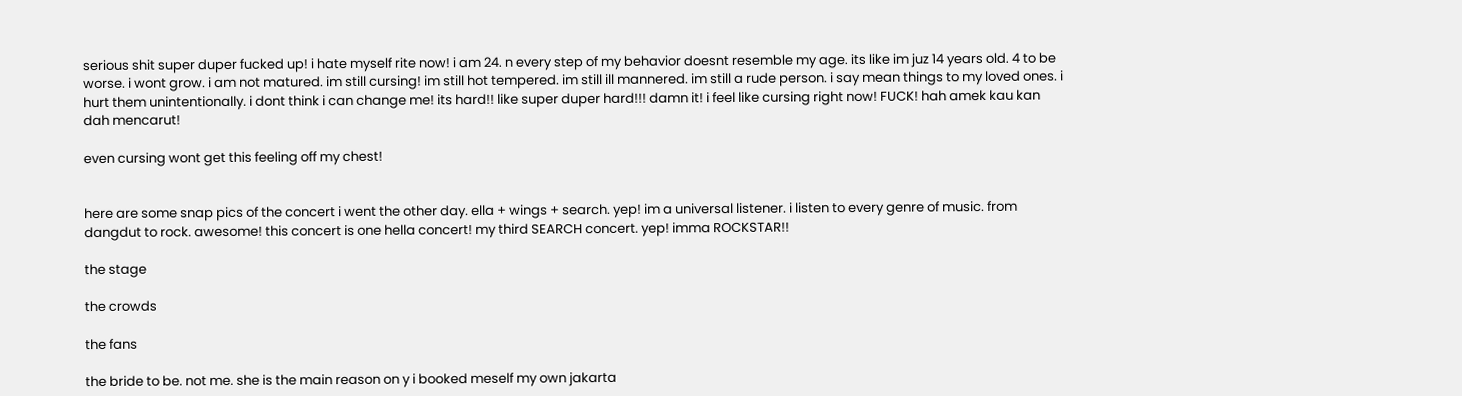serious shit super duper fucked up! i hate myself rite now! i am 24. n every step of my behavior doesnt resemble my age. its like im juz 14 years old. 4 to be worse. i wont grow. i am not matured. im still cursing! im still hot tempered. im still ill mannered. im still a rude person. i say mean things to my loved ones. i hurt them unintentionally. i dont think i can change me! its hard!! like super duper hard!!! damn it! i feel like cursing right now! FUCK! hah amek kau kan dah mencarut!

even cursing wont get this feeling off my chest!


here are some snap pics of the concert i went the other day. ella + wings + search. yep! im a universal listener. i listen to every genre of music. from dangdut to rock. awesome! this concert is one hella concert! my third SEARCH concert. yep! imma ROCKSTAR!!

the stage

the crowds

the fans

the bride to be. not me. she is the main reason on y i booked meself my own jakarta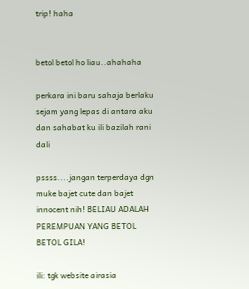trip! haha


betol betol ho liau..ahahaha

perkara ini baru sahaja berlaku sejam yang lepas di antara aku dan sahabat ku ili bazilah rani dali

pssss....jangan terperdaya dgn muke bajet cute dan bajet innocent nih! BELIAU ADALAH PEREMPUAN YANG BETOL BETOL GILA!

ili: tgk website airasia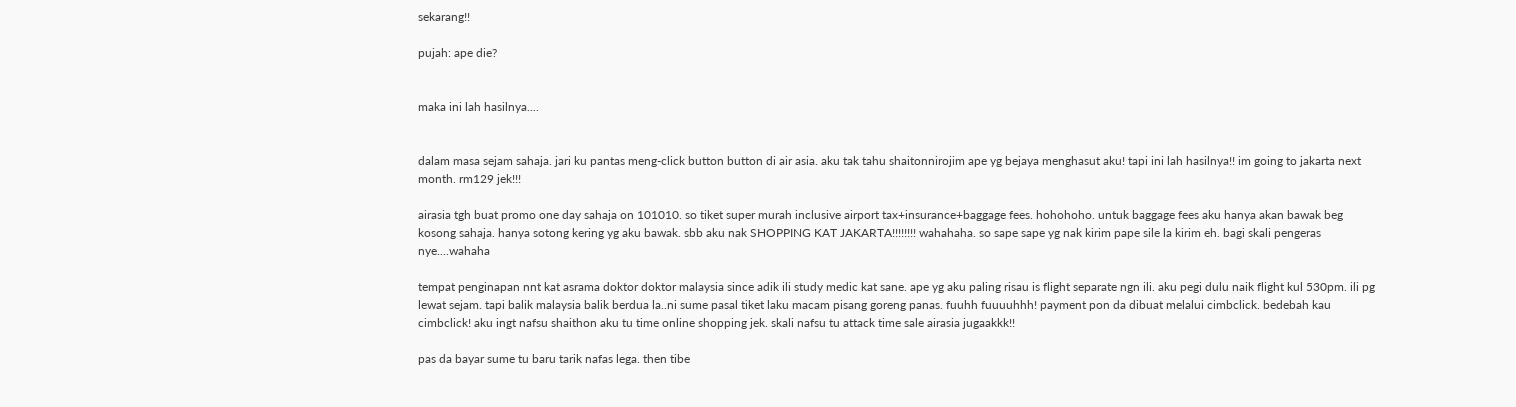sekarang!!

pujah: ape die?


maka ini lah hasilnya....


dalam masa sejam sahaja. jari ku pantas meng-click button button di air asia. aku tak tahu shaitonnirojim ape yg bejaya menghasut aku! tapi ini lah hasilnya!! im going to jakarta next month. rm129 jek!!!

airasia tgh buat promo one day sahaja on 101010. so tiket super murah inclusive airport tax+insurance+baggage fees. hohohoho. untuk baggage fees aku hanya akan bawak beg kosong sahaja. hanya sotong kering yg aku bawak. sbb aku nak SHOPPING KAT JAKARTA!!!!!!!! wahahaha. so sape sape yg nak kirim pape sile la kirim eh. bagi skali pengeras nye....wahaha

tempat penginapan nnt kat asrama doktor doktor malaysia since adik ili study medic kat sane. ape yg aku paling risau is flight separate ngn ili. aku pegi dulu naik flight kul 530pm. ili pg lewat sejam. tapi balik malaysia balik berdua la..ni sume pasal tiket laku macam pisang goreng panas. fuuhh fuuuuhhh! payment pon da dibuat melalui cimbclick. bedebah kau cimbclick! aku ingt nafsu shaithon aku tu time online shopping jek. skali nafsu tu attack time sale airasia jugaakkk!!

pas da bayar sume tu baru tarik nafas lega. then tibe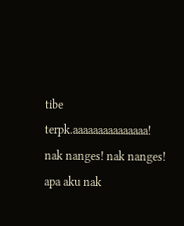tibe terpk.aaaaaaaaaaaaaaa! nak nanges! nak nanges! apa aku nak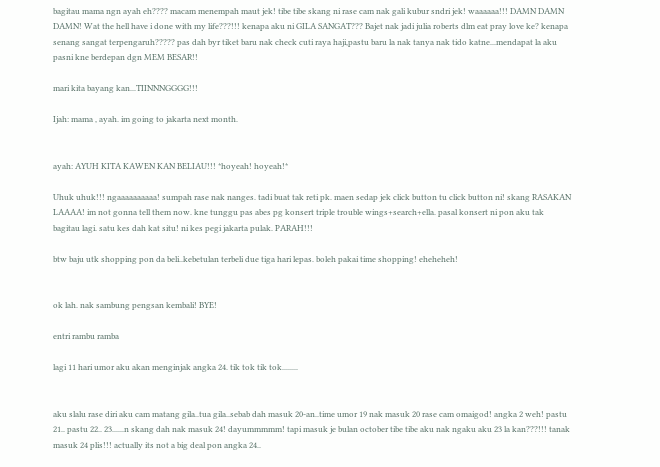bagitau mama ngn ayah eh???? macam menempah maut jek! tibe tibe skang ni rase cam nak gali kubur sndri jek! waaaaaa!!! DAMN DAMN DAMN! Wat the hell have i done with my life???!!! kenapa aku ni GILA SANGAT??? Bajet nak jadi julia roberts dlm eat pray love ke? kenapa senang sangat terpengaruh????? pas dah byr tiket baru nak check cuti raya haji,pastu baru la nak tanya nak tido katne...mendapat la aku pasni kne berdepan dgn MEM BESAR!!

mari kita bayang kan...TIINNNGGGG!!!

Ijah: mama , ayah. im going to jakarta next month.


ayah: AYUH KITA KAWEN KAN BELIAU!!! *hoyeah! hoyeah!*

Uhuk uhuk!!! ngaaaaaaaaaa! sumpah rase nak nanges. tadi buat tak reti pk. maen sedap jek click button tu click button ni! skang RASAKAN LAAAA! im not gonna tell them now. kne tunggu pas abes pg konsert triple trouble wings+search+ella. pasal konsert ni pon aku tak bagitau lagi. satu kes dah kat situ! ni kes pegi jakarta pulak. PARAH!!!

btw baju utk shopping pon da beli..kebetulan terbeli due tiga hari lepas. boleh pakai time shopping! eheheheh!


ok lah. nak sambung pengsan kembali! BYE!

entri rambu ramba

lagi 11 hari umor aku akan menginjak angka 24. tik tok tik tok........


aku slalu rase diri aku cam matang gila..tua gila..sebab dah masuk 20-an..time umor 19 nak masuk 20 rase cam omaigod! angka 2 weh! pastu 21.. pastu 22.. 23......n skang dah nak masuk 24! dayummmmm! tapi masuk je bulan october tibe tibe aku nak ngaku aku 23 la kan???!!! tanak masuk 24 plis!!! actually its not a big deal pon angka 24..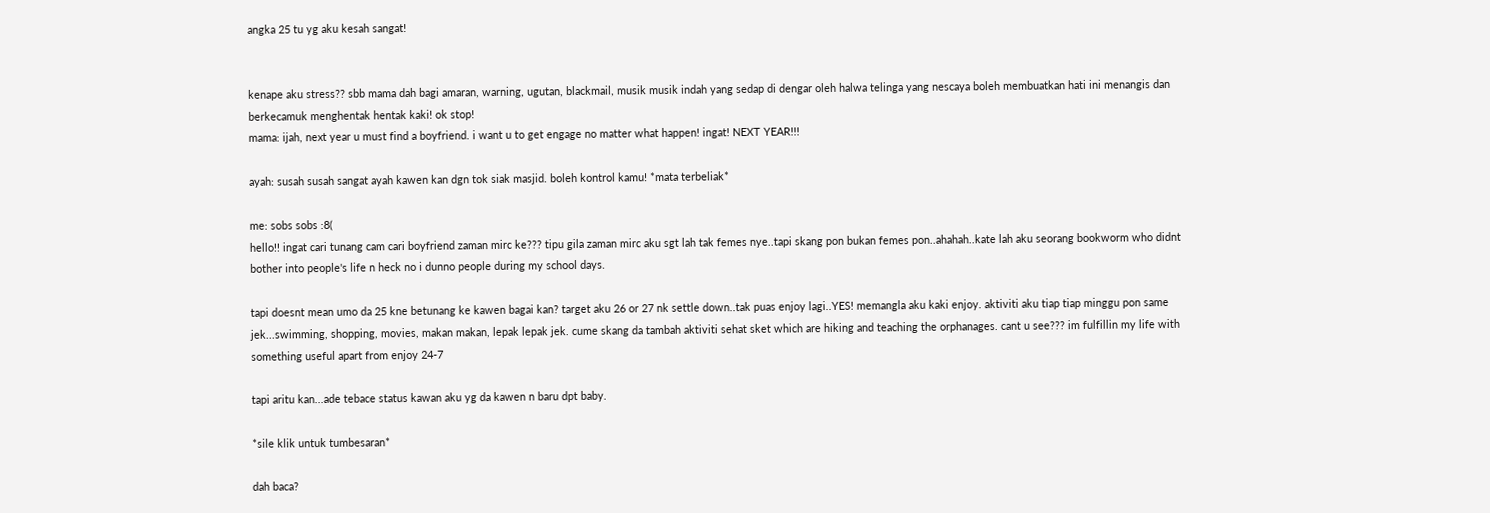angka 25 tu yg aku kesah sangat!


kenape aku stress?? sbb mama dah bagi amaran, warning, ugutan, blackmail, musik musik indah yang sedap di dengar oleh halwa telinga yang nescaya boleh membuatkan hati ini menangis dan berkecamuk menghentak hentak kaki! ok stop!
mama: ijah, next year u must find a boyfriend. i want u to get engage no matter what happen! ingat! NEXT YEAR!!!

ayah: susah susah sangat ayah kawen kan dgn tok siak masjid. boleh kontrol kamu! *mata terbeliak*

me: sobs sobs :8(
hello!! ingat cari tunang cam cari boyfriend zaman mirc ke??? tipu gila zaman mirc aku sgt lah tak femes nye..tapi skang pon bukan femes pon..ahahah..kate lah aku seorang bookworm who didnt bother into people's life n heck no i dunno people during my school days.

tapi doesnt mean umo da 25 kne betunang ke kawen bagai kan? target aku 26 or 27 nk settle down..tak puas enjoy lagi..YES! memangla aku kaki enjoy. aktiviti aku tiap tiap minggu pon same jek...swimming, shopping, movies, makan makan, lepak lepak jek. cume skang da tambah aktiviti sehat sket which are hiking and teaching the orphanages. cant u see??? im fulfillin my life with something useful apart from enjoy 24-7

tapi aritu kan...ade tebace status kawan aku yg da kawen n baru dpt baby.

*sile klik untuk tumbesaran*

dah baca?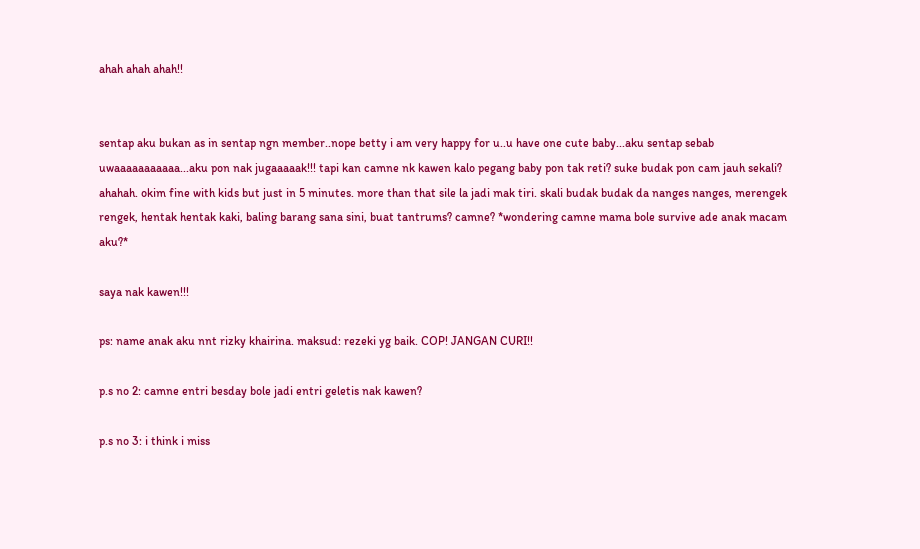ahah ahah ahah!!


sentap aku bukan as in sentap ngn member..nope betty i am very happy for u..u have one cute baby...aku sentap sebab uwaaaaaaaaaaa...aku pon nak jugaaaaak!!! tapi kan camne nk kawen kalo pegang baby pon tak reti? suke budak pon cam jauh sekali? ahahah. okim fine with kids but just in 5 minutes. more than that sile la jadi mak tiri. skali budak budak da nanges nanges, merengek rengek, hentak hentak kaki, baling barang sana sini, buat tantrums? camne? *wondering camne mama bole survive ade anak macam aku?*

saya nak kawen!!!

ps: name anak aku nnt rizky khairina. maksud: rezeki yg baik. COP! JANGAN CURI!!

p.s no 2: camne entri besday bole jadi entri geletis nak kawen?

p.s no 3: i think i miss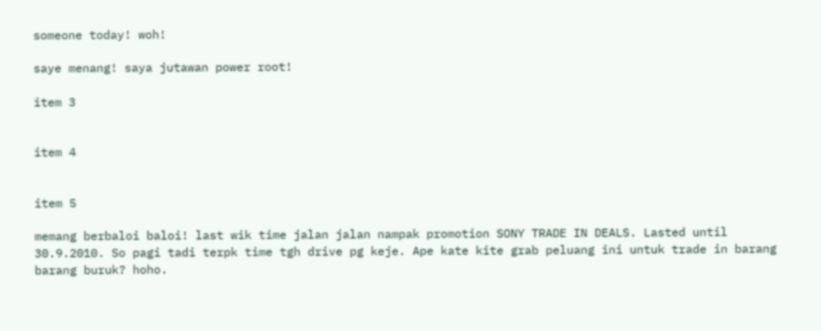someone today! woh!

saye menang! saya jutawan power root!

item 3


item 4


item 5

memang berbaloi baloi! last wik time jalan jalan nampak promotion SONY TRADE IN DEALS. Lasted until 30.9.2010. So pagi tadi terpk time tgh drive pg keje. Ape kate kite grab peluang ini untuk trade in barang barang buruk? hoho.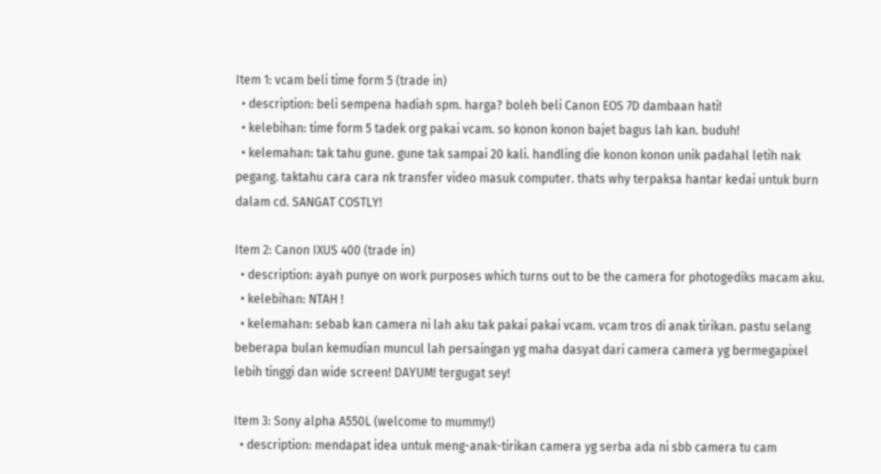Item 1: vcam beli time form 5 (trade in)
  • description: beli sempena hadiah spm. harga? boleh beli Canon EOS 7D dambaan hati!
  • kelebihan: time form 5 tadek org pakai vcam. so konon konon bajet bagus lah kan. buduh!
  • kelemahan: tak tahu gune. gune tak sampai 20 kali. handling die konon konon unik padahal letih nak pegang. taktahu cara cara nk transfer video masuk computer. thats why terpaksa hantar kedai untuk burn dalam cd. SANGAT COSTLY!

Item 2: Canon IXUS 400 (trade in)
  • description: ayah punye on work purposes which turns out to be the camera for photogediks macam aku.
  • kelebihan: NTAH !
  • kelemahan: sebab kan camera ni lah aku tak pakai pakai vcam. vcam tros di anak tirikan. pastu selang beberapa bulan kemudian muncul lah persaingan yg maha dasyat dari camera camera yg bermegapixel lebih tinggi dan wide screen! DAYUM! tergugat sey!

Item 3: Sony alpha A550L (welcome to mummy!)
  • description: mendapat idea untuk meng-anak-tirikan camera yg serba ada ni sbb camera tu cam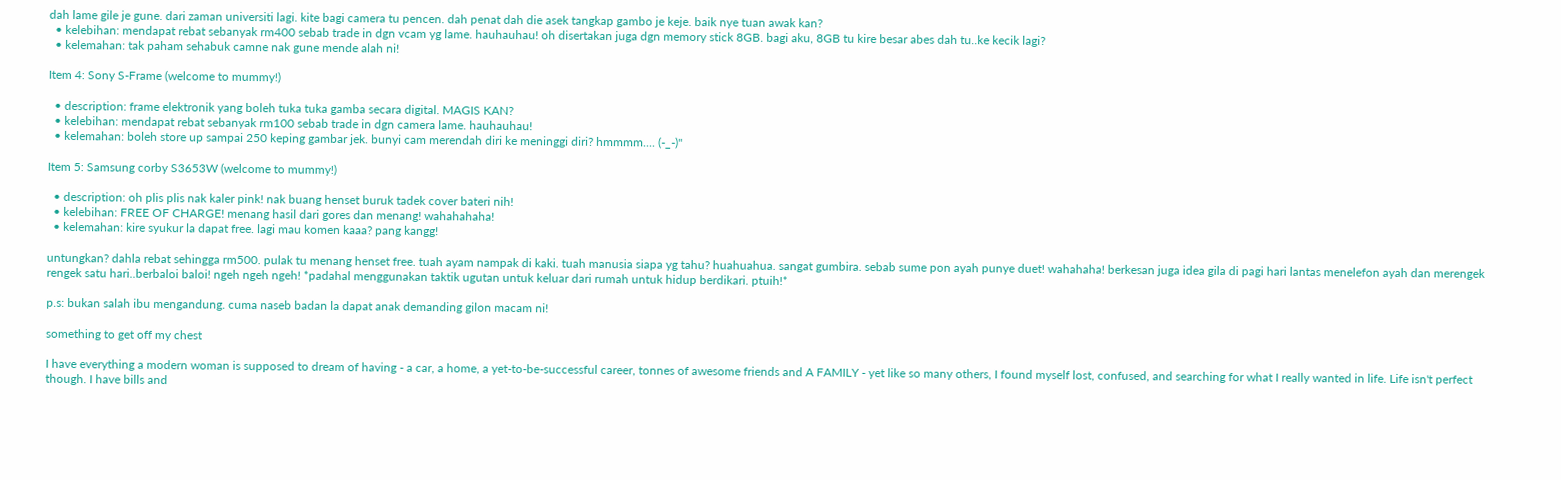dah lame gile je gune. dari zaman universiti lagi. kite bagi camera tu pencen. dah penat dah die asek tangkap gambo je keje. baik nye tuan awak kan?
  • kelebihan: mendapat rebat sebanyak rm400 sebab trade in dgn vcam yg lame. hauhauhau! oh disertakan juga dgn memory stick 8GB. bagi aku, 8GB tu kire besar abes dah tu..ke kecik lagi?
  • kelemahan: tak paham sehabuk camne nak gune mende alah ni!

Item 4: Sony S-Frame (welcome to mummy!)

  • description: frame elektronik yang boleh tuka tuka gamba secara digital. MAGIS KAN?
  • kelebihan: mendapat rebat sebanyak rm100 sebab trade in dgn camera lame. hauhauhau!
  • kelemahan: boleh store up sampai 250 keping gambar jek. bunyi cam merendah diri ke meninggi diri? hmmmm.... (-_-)"

Item 5: Samsung corby S3653W (welcome to mummy!)

  • description: oh plis plis nak kaler pink! nak buang henset buruk tadek cover bateri nih!
  • kelebihan: FREE OF CHARGE! menang hasil dari gores dan menang! wahahahaha!
  • kelemahan: kire syukur la dapat free. lagi mau komen kaaa? pang kangg!

untungkan? dahla rebat sehingga rm500. pulak tu menang henset free. tuah ayam nampak di kaki. tuah manusia siapa yg tahu? huahuahua. sangat gumbira. sebab sume pon ayah punye duet! wahahaha! berkesan juga idea gila di pagi hari lantas menelefon ayah dan merengek rengek satu hari..berbaloi baloi! ngeh ngeh ngeh! *padahal menggunakan taktik ugutan untuk keluar dari rumah untuk hidup berdikari. ptuih!*

p.s: bukan salah ibu mengandung. cuma naseb badan la dapat anak demanding gilon macam ni!

something to get off my chest

I have everything a modern woman is supposed to dream of having - a car, a home, a yet-to-be-successful career, tonnes of awesome friends and A FAMILY - yet like so many others, I found myself lost, confused, and searching for what I really wanted in life. Life isn't perfect though. I have bills and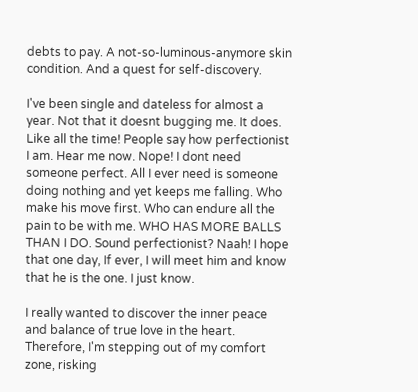debts to pay. A not-so-luminous-anymore skin condition. And a quest for self-discovery.

I've been single and dateless for almost a year. Not that it doesnt bugging me. It does. Like all the time! People say how perfectionist I am. Hear me now. Nope! I dont need someone perfect. All I ever need is someone doing nothing and yet keeps me falling. Who make his move first. Who can endure all the pain to be with me. WHO HAS MORE BALLS THAN I DO. Sound perfectionist? Naah! I hope that one day, If ever, I will meet him and know that he is the one. I just know.

I really wanted to discover the inner peace and balance of true love in the heart. Therefore, I'm stepping out of my comfort zone, risking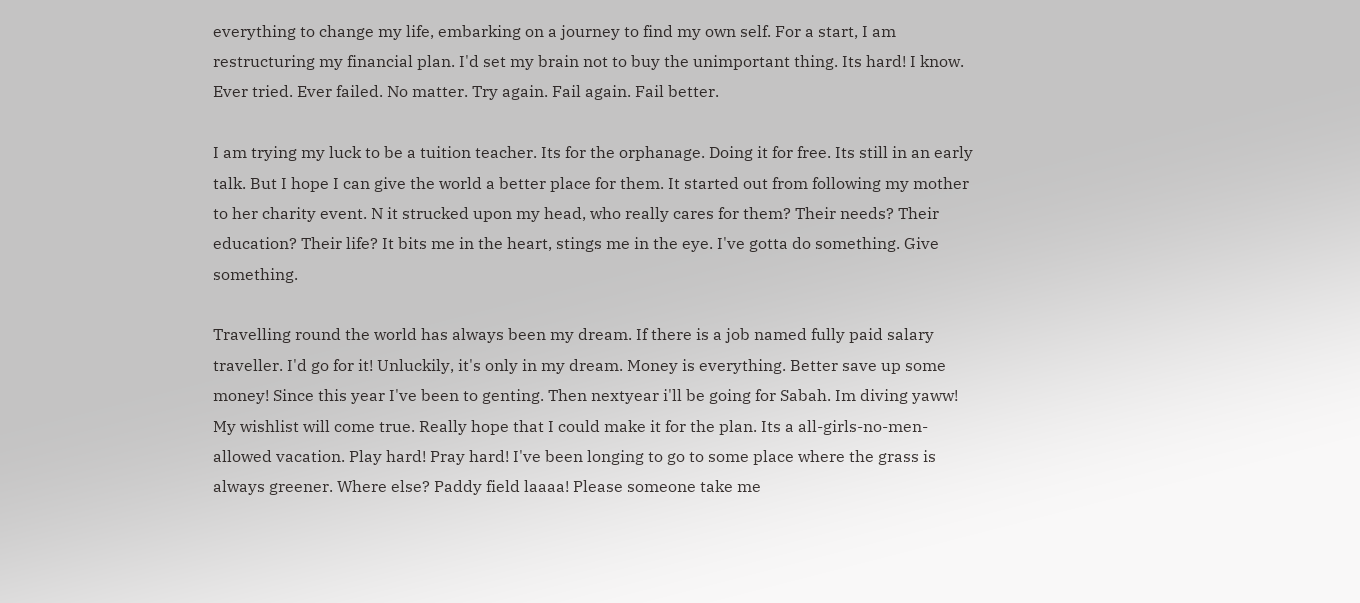everything to change my life, embarking on a journey to find my own self. For a start, I am restructuring my financial plan. I'd set my brain not to buy the unimportant thing. Its hard! I know. Ever tried. Ever failed. No matter. Try again. Fail again. Fail better.

I am trying my luck to be a tuition teacher. Its for the orphanage. Doing it for free. Its still in an early talk. But I hope I can give the world a better place for them. It started out from following my mother to her charity event. N it strucked upon my head, who really cares for them? Their needs? Their education? Their life? It bits me in the heart, stings me in the eye. I've gotta do something. Give something.

Travelling round the world has always been my dream. If there is a job named fully paid salary traveller. I'd go for it! Unluckily, it's only in my dream. Money is everything. Better save up some money! Since this year I've been to genting. Then nextyear i'll be going for Sabah. Im diving yaww! My wishlist will come true. Really hope that I could make it for the plan. Its a all-girls-no-men-allowed vacation. Play hard! Pray hard! I've been longing to go to some place where the grass is always greener. Where else? Paddy field laaaa! Please someone take me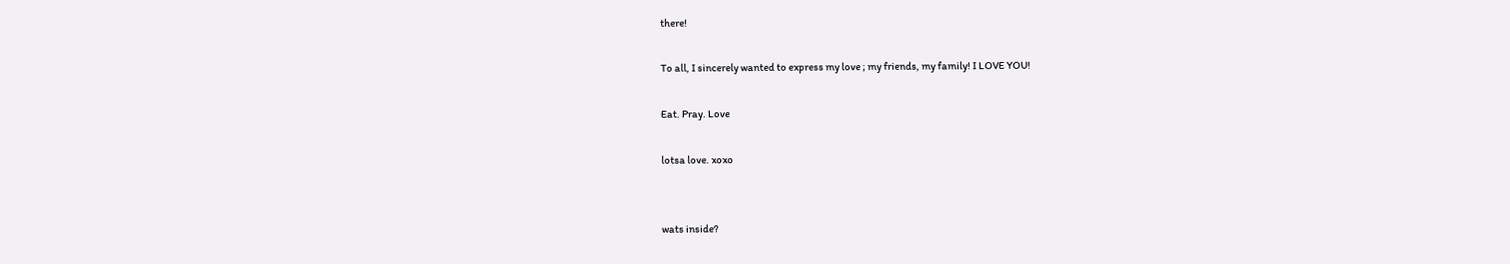there!

To all, I sincerely wanted to express my love ; my friends, my family! I LOVE YOU!

Eat. Pray. Love

lotsa love. xoxo


wats inside?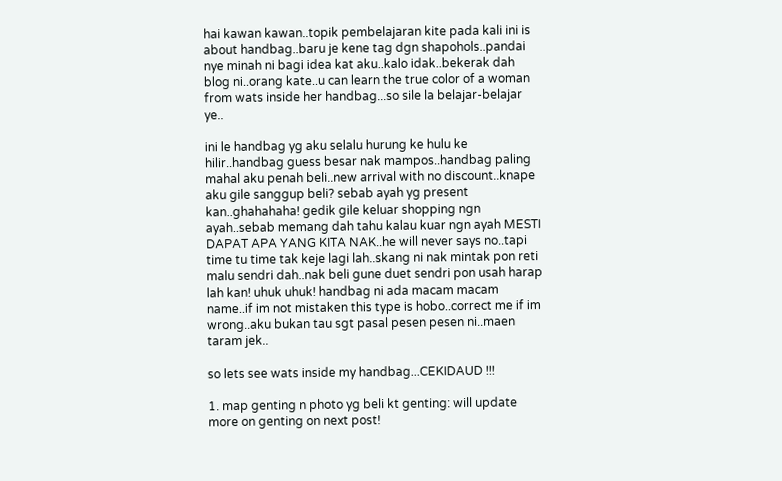hai kawan kawan..topik pembelajaran kite pada kali ini is about handbag..baru je kene tag dgn shapohols..pandai nye minah ni bagi idea kat aku..kalo idak..bekerak dah blog ni..orang kate..u can learn the true color of a woman from wats inside her handbag...so sile la belajar-belajar ye..

ini le handbag yg aku selalu hurung ke hulu ke hilir..handbag guess besar nak mampos..handbag paling mahal aku penah beli..new arrival with no discount..knape aku gile sanggup beli? sebab ayah yg present kan..ghahahaha! gedik gile keluar shopping ngn ayah..sebab memang dah tahu kalau kuar ngn ayah MESTI DAPAT APA YANG KITA NAK..he will never says no..tapi time tu time tak keje lagi lah..skang ni nak mintak pon reti malu sendri dah..nak beli gune duet sendri pon usah harap lah kan! uhuk uhuk! handbag ni ada macam macam name..if im not mistaken this type is hobo..correct me if im wrong..aku bukan tau sgt pasal pesen pesen ni..maen taram jek..

so lets see wats inside my handbag...CEKIDAUD !!!

1. map genting n photo yg beli kt genting: will update more on genting on next post!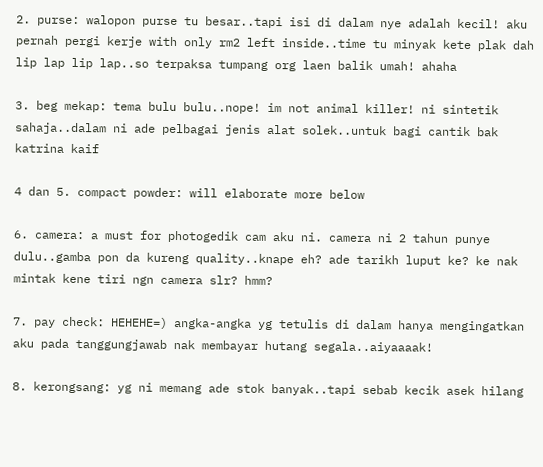2. purse: walopon purse tu besar..tapi isi di dalam nye adalah kecil! aku pernah pergi kerje with only rm2 left inside..time tu minyak kete plak dah lip lap lip lap..so terpaksa tumpang org laen balik umah! ahaha

3. beg mekap: tema bulu bulu..nope! im not animal killer! ni sintetik sahaja..dalam ni ade pelbagai jenis alat solek..untuk bagi cantik bak katrina kaif

4 dan 5. compact powder: will elaborate more below

6. camera: a must for photogedik cam aku ni. camera ni 2 tahun punye dulu..gamba pon da kureng quality..knape eh? ade tarikh luput ke? ke nak mintak kene tiri ngn camera slr? hmm?

7. pay check: HEHEHE=) angka-angka yg tetulis di dalam hanya mengingatkan aku pada tanggungjawab nak membayar hutang segala..aiyaaaak!

8. kerongsang: yg ni memang ade stok banyak..tapi sebab kecik asek hilang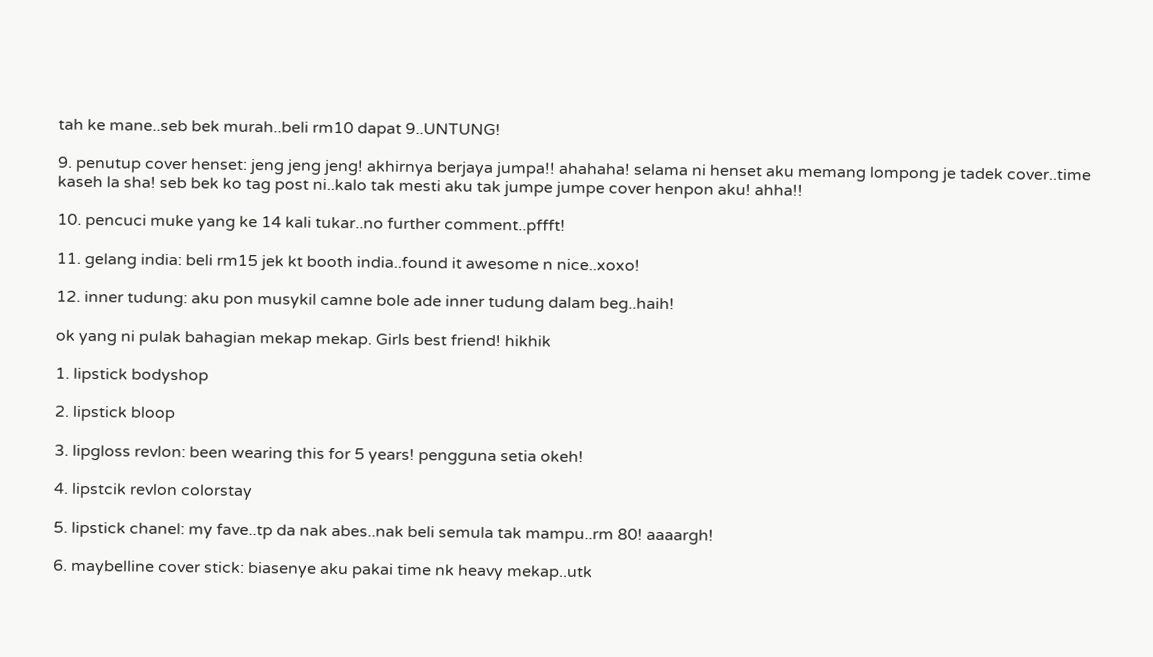tah ke mane..seb bek murah..beli rm10 dapat 9..UNTUNG!

9. penutup cover henset: jeng jeng jeng! akhirnya berjaya jumpa!! ahahaha! selama ni henset aku memang lompong je tadek cover..time kaseh la sha! seb bek ko tag post ni..kalo tak mesti aku tak jumpe jumpe cover henpon aku! ahha!!

10. pencuci muke yang ke 14 kali tukar..no further comment..pffft!

11. gelang india: beli rm15 jek kt booth india..found it awesome n nice..xoxo!

12. inner tudung: aku pon musykil camne bole ade inner tudung dalam beg..haih!

ok yang ni pulak bahagian mekap mekap. Girls best friend! hikhik

1. lipstick bodyshop

2. lipstick bloop

3. lipgloss revlon: been wearing this for 5 years! pengguna setia okeh!

4. lipstcik revlon colorstay

5. lipstick chanel: my fave..tp da nak abes..nak beli semula tak mampu..rm 80! aaaargh!

6. maybelline cover stick: biasenye aku pakai time nk heavy mekap..utk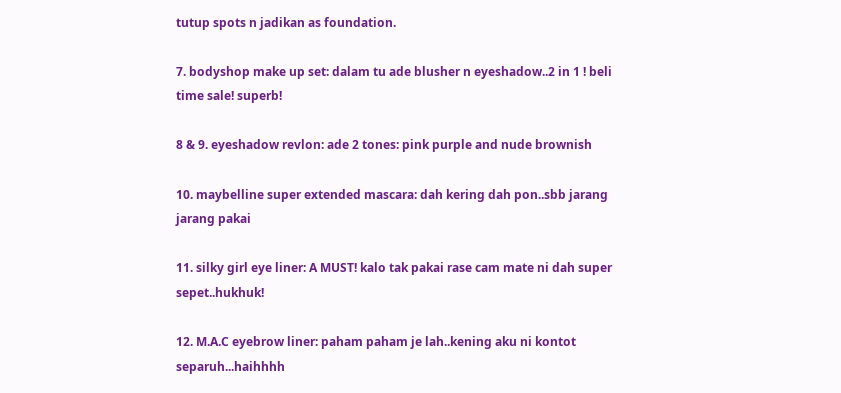tutup spots n jadikan as foundation.

7. bodyshop make up set: dalam tu ade blusher n eyeshadow..2 in 1 ! beli time sale! superb!

8 & 9. eyeshadow revlon: ade 2 tones: pink purple and nude brownish

10. maybelline super extended mascara: dah kering dah pon..sbb jarang jarang pakai

11. silky girl eye liner: A MUST! kalo tak pakai rase cam mate ni dah super sepet..hukhuk!

12. M.A.C eyebrow liner: paham paham je lah..kening aku ni kontot separuh...haihhhh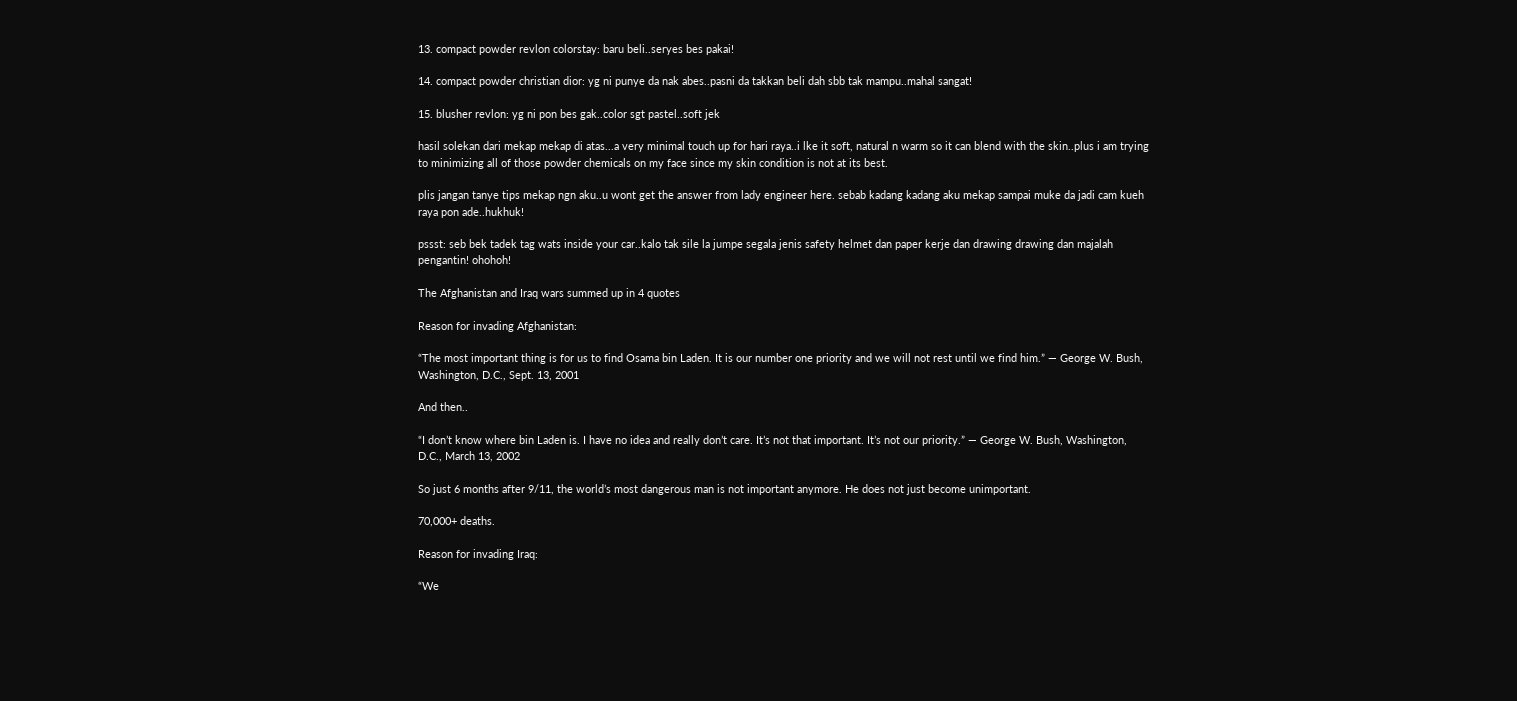13. compact powder revlon colorstay: baru beli..seryes bes pakai!

14. compact powder christian dior: yg ni punye da nak abes..pasni da takkan beli dah sbb tak mampu..mahal sangat!

15. blusher revlon: yg ni pon bes gak..color sgt pastel..soft jek

hasil solekan dari mekap mekap di atas...a very minimal touch up for hari raya..i lke it soft, natural n warm so it can blend with the skin..plus i am trying to minimizing all of those powder chemicals on my face since my skin condition is not at its best.

plis jangan tanye tips mekap ngn aku..u wont get the answer from lady engineer here. sebab kadang kadang aku mekap sampai muke da jadi cam kueh raya pon ade..hukhuk!

pssst: seb bek tadek tag wats inside your car..kalo tak sile la jumpe segala jenis safety helmet dan paper kerje dan drawing drawing dan majalah pengantin! ohohoh!

The Afghanistan and Iraq wars summed up in 4 quotes

Reason for invading Afghanistan:

“The most important thing is for us to find Osama bin Laden. It is our number one priority and we will not rest until we find him.” — George W. Bush, Washington, D.C., Sept. 13, 2001

And then..

“I don’t know where bin Laden is. I have no idea and really don’t care. It’s not that important. It’s not our priority.” — George W. Bush, Washington, D.C., March 13, 2002

So just 6 months after 9/11, the world’s most dangerous man is not important anymore. He does not just become unimportant.

70,000+ deaths.

Reason for invading Iraq:

“We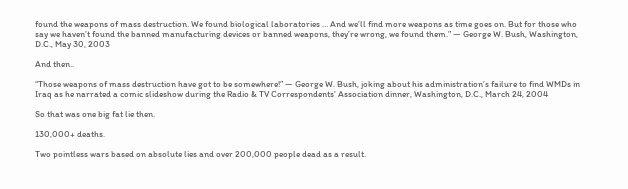found the weapons of mass destruction. We found biological laboratories … And we’ll find more weapons as time goes on. But for those who say we haven’t found the banned manufacturing devices or banned weapons, they’re wrong, we found them.” — George W. Bush, Washington, D.C., May 30, 2003

And then..

“Those weapons of mass destruction have got to be somewhere!” — George W. Bush, joking about his administration’s failure to find WMDs in Iraq as he narrated a comic slideshow during the Radio & TV Correspondents’ Association dinner, Washington, D.C., March 24, 2004

So that was one big fat lie then.

130,000+ deaths.

Two pointless wars based on absolute lies and over 200,000 people dead as a result.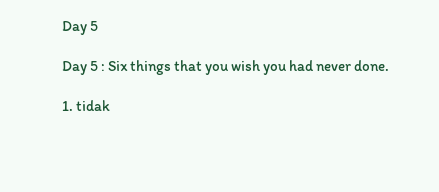Day 5

Day 5 : Six things that you wish you had never done.

1. tidak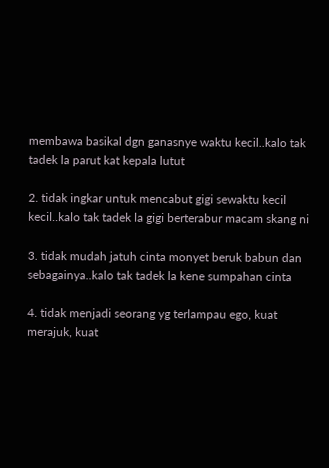membawa basikal dgn ganasnye waktu kecil..kalo tak tadek la parut kat kepala lutut

2. tidak ingkar untuk mencabut gigi sewaktu kecil kecil..kalo tak tadek la gigi berterabur macam skang ni

3. tidak mudah jatuh cinta monyet beruk babun dan sebagainya..kalo tak tadek la kene sumpahan cinta

4. tidak menjadi seorang yg terlampau ego, kuat merajuk, kuat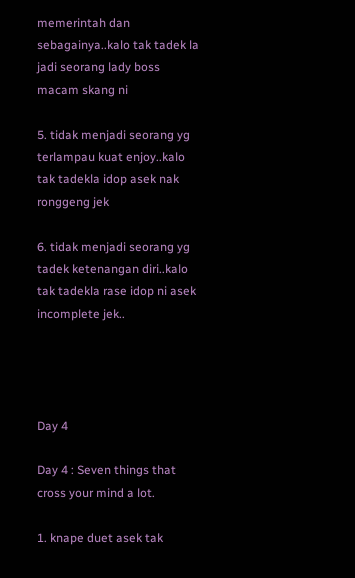memerintah dan sebagainya..kalo tak tadek la jadi seorang lady boss macam skang ni

5. tidak menjadi seorang yg terlampau kuat enjoy..kalo tak tadekla idop asek nak ronggeng jek

6. tidak menjadi seorang yg tadek ketenangan diri..kalo tak tadekla rase idop ni asek incomplete jek..




Day 4

Day 4 : Seven things that cross your mind a lot.

1. knape duet asek tak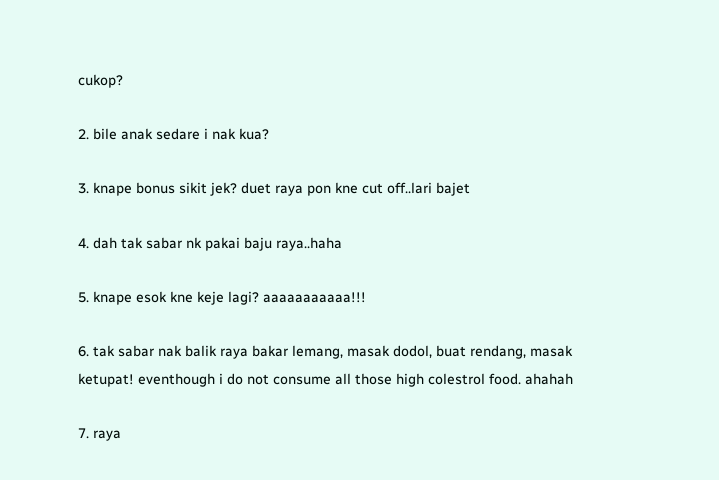cukop?

2. bile anak sedare i nak kua?

3. knape bonus sikit jek? duet raya pon kne cut off..lari bajet

4. dah tak sabar nk pakai baju raya..haha

5. knape esok kne keje lagi? aaaaaaaaaaa!!!

6. tak sabar nak balik raya bakar lemang, masak dodol, buat rendang, masak ketupat! eventhough i do not consume all those high colestrol food. ahahah

7. raya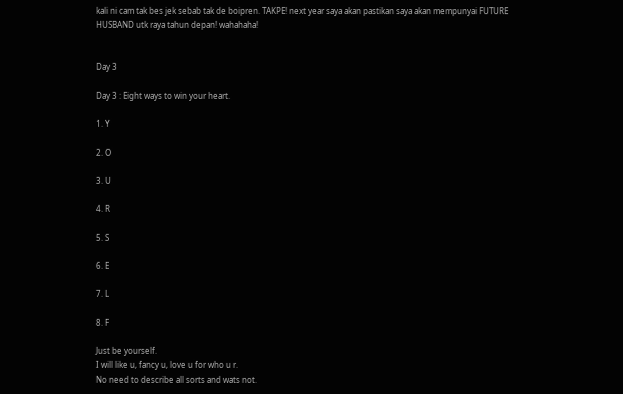kali ni cam tak bes jek sebab tak de boipren. TAKPE! next year saya akan pastikan saya akan mempunyai FUTURE HUSBAND utk raya tahun depan! wahahaha!


Day 3

Day 3 : Eight ways to win your heart.

1. Y

2. O

3. U

4. R

5. S

6. E

7. L

8. F

Just be yourself.
I will like u, fancy u, love u for who u r.
No need to describe all sorts and wats not.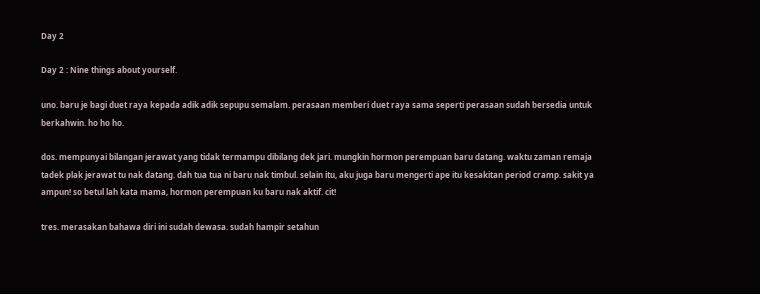Day 2

Day 2 : Nine things about yourself.

uno. baru je bagi duet raya kepada adik adik sepupu semalam. perasaan memberi duet raya sama seperti perasaan sudah bersedia untuk berkahwin. ho ho ho.

dos. mempunyai bilangan jerawat yang tidak termampu dibilang dek jari. mungkin hormon perempuan baru datang. waktu zaman remaja tadek plak jerawat tu nak datang. dah tua tua ni baru nak timbul. selain itu, aku juga baru mengerti ape itu kesakitan period cramp. sakit ya ampun! so betul lah kata mama, hormon perempuan ku baru nak aktif. cit!

tres. merasakan bahawa diri ini sudah dewasa. sudah hampir setahun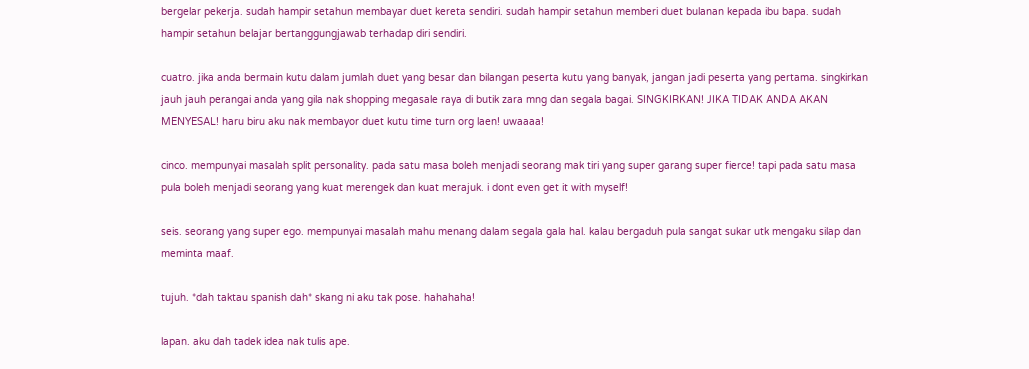bergelar pekerja. sudah hampir setahun membayar duet kereta sendiri. sudah hampir setahun memberi duet bulanan kepada ibu bapa. sudah hampir setahun belajar bertanggungjawab terhadap diri sendiri.

cuatro. jika anda bermain kutu dalam jumlah duet yang besar dan bilangan peserta kutu yang banyak, jangan jadi peserta yang pertama. singkirkan jauh jauh perangai anda yang gila nak shopping megasale raya di butik zara mng dan segala bagai. SINGKIRKAN! JIKA TIDAK ANDA AKAN MENYESAL! haru biru aku nak membayor duet kutu time turn org laen! uwaaaa!

cinco. mempunyai masalah split personality. pada satu masa boleh menjadi seorang mak tiri yang super garang super fierce! tapi pada satu masa pula boleh menjadi seorang yang kuat merengek dan kuat merajuk. i dont even get it with myself!

seis. seorang yang super ego. mempunyai masalah mahu menang dalam segala gala hal. kalau bergaduh pula sangat sukar utk mengaku silap dan meminta maaf.

tujuh. *dah taktau spanish dah* skang ni aku tak pose. hahahaha!

lapan. aku dah tadek idea nak tulis ape.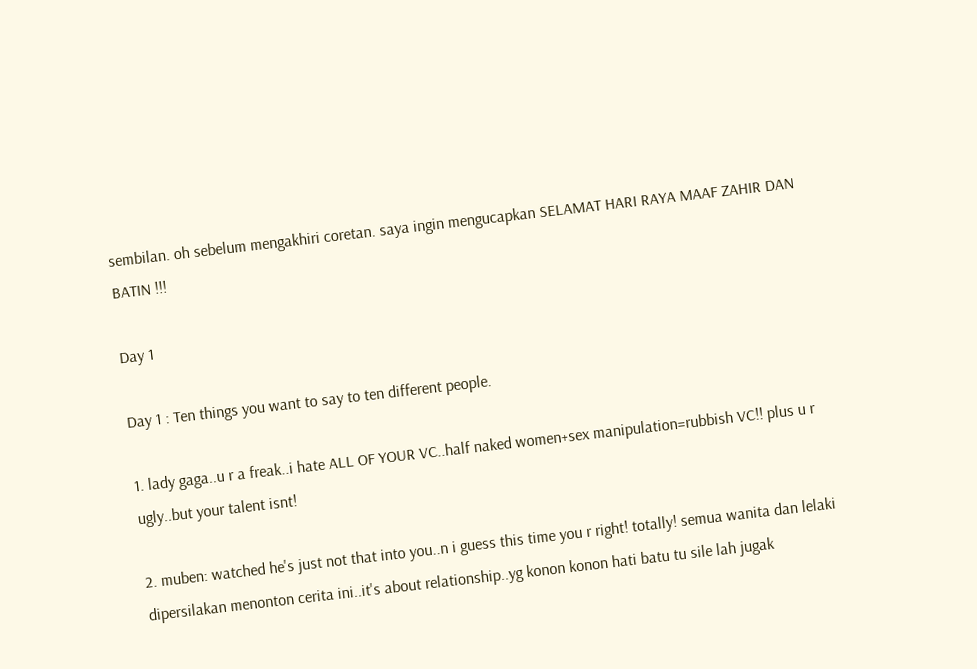sembilan. oh sebelum mengakhiri coretan. saya ingin mengucapkan SELAMAT HARI RAYA MAAF ZAHIR DAN BATIN !!!

Day 1

Day 1 : Ten things you want to say to ten different people.

1. lady gaga..u r a freak..i hate ALL OF YOUR VC..half naked women+sex manipulation=rubbish VC!! plus u r ugly..but your talent isnt!

2. muben: watched he's just not that into you..n i guess this time you r right! totally! semua wanita dan lelaki dipersilakan menonton cerita ini..it's about relationship..yg konon konon hati batu tu sile lah jugak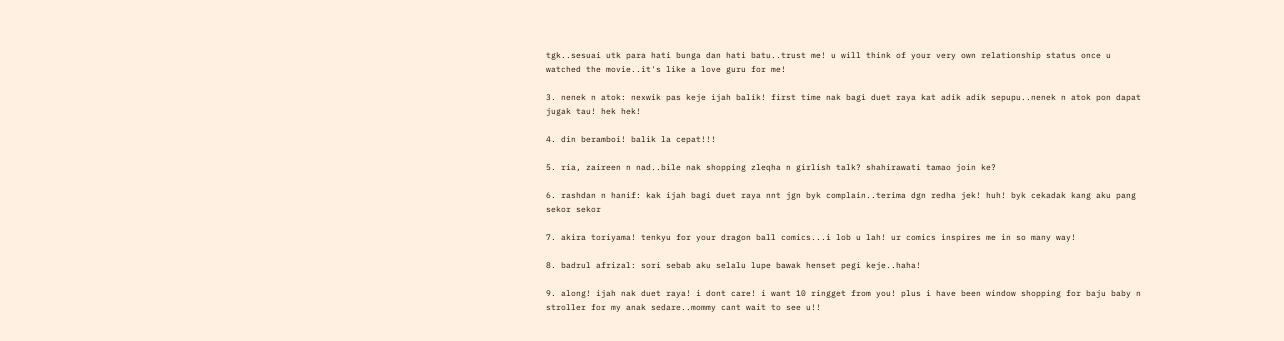tgk..sesuai utk para hati bunga dan hati batu..trust me! u will think of your very own relationship status once u watched the movie..it's like a love guru for me!

3. nenek n atok: nexwik pas keje ijah balik! first time nak bagi duet raya kat adik adik sepupu..nenek n atok pon dapat jugak tau! hek hek!

4. din beramboi! balik la cepat!!!

5. ria, zaireen n nad..bile nak shopping zleqha n girlish talk? shahirawati tamao join ke?

6. rashdan n hanif: kak ijah bagi duet raya nnt jgn byk complain..terima dgn redha jek! huh! byk cekadak kang aku pang sekor sekor

7. akira toriyama! tenkyu for your dragon ball comics...i lob u lah! ur comics inspires me in so many way!

8. badrul afrizal: sori sebab aku selalu lupe bawak henset pegi keje..haha!

9. along! ijah nak duet raya! i dont care! i want 10 ringget from you! plus i have been window shopping for baju baby n stroller for my anak sedare..mommy cant wait to see u!!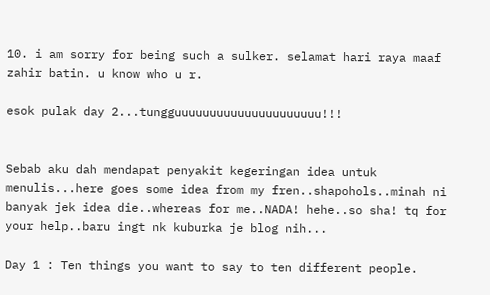10. i am sorry for being such a sulker. selamat hari raya maaf zahir batin. u know who u r.

esok pulak day 2...tungguuuuuuuuuuuuuuuuuuuuu!!!


Sebab aku dah mendapat penyakit kegeringan idea untuk menulis...here goes some idea from my fren..shapohols..minah ni banyak jek idea die..whereas for me..NADA! hehe..so sha! tq for your help..baru ingt nk kuburka je blog nih...

Day 1 : Ten things you want to say to ten different people.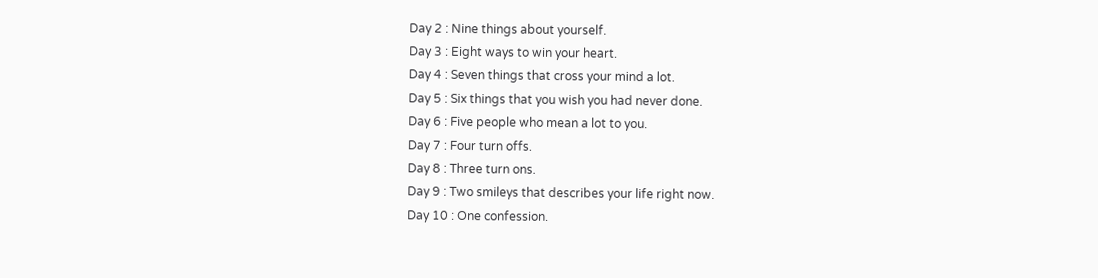Day 2 : Nine things about yourself.
Day 3 : Eight ways to win your heart.
Day 4 : Seven things that cross your mind a lot.
Day 5 : Six things that you wish you had never done.
Day 6 : Five people who mean a lot to you.
Day 7 : Four turn offs.
Day 8 : Three turn ons.
Day 9 : Two smileys that describes your life right now.
Day 10 : One confession.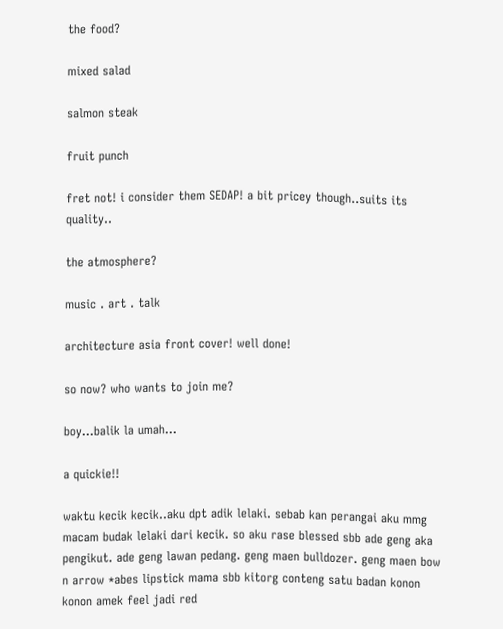the food?

mixed salad

salmon steak

fruit punch

fret not! i consider them SEDAP! a bit pricey though..suits its quality..

the atmosphere?

music . art . talk

architecture asia front cover! well done!

so now? who wants to join me?

boy...balik la umah...

a quickie!!

waktu kecik kecik..aku dpt adik lelaki. sebab kan perangai aku mmg macam budak lelaki dari kecik. so aku rase blessed sbb ade geng aka pengikut. ade geng lawan pedang. geng maen bulldozer. geng maen bow n arrow *abes lipstick mama sbb kitorg conteng satu badan konon konon amek feel jadi red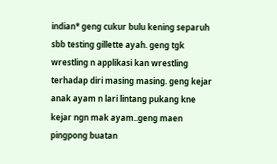indian* geng cukur bulu kening separuh sbb testing gillette ayah. geng tgk wrestling n applikasi kan wrestling terhadap diri masing masing. geng kejar anak ayam n lari lintang pukang kne kejar ngn mak ayam..geng maen pingpong buatan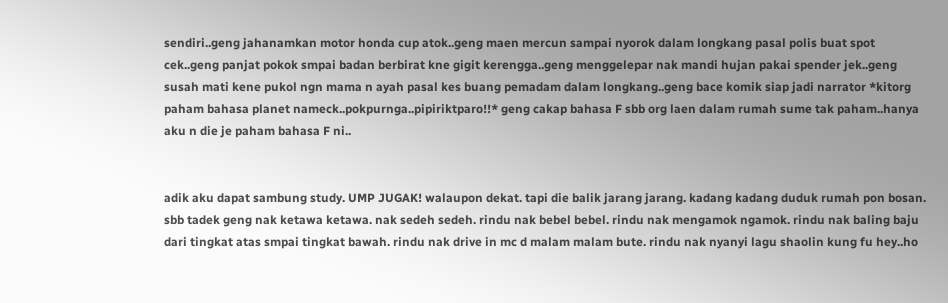sendiri..geng jahanamkan motor honda cup atok..geng maen mercun sampai nyorok dalam longkang pasal polis buat spot cek..geng panjat pokok smpai badan berbirat kne gigit kerengga..geng menggelepar nak mandi hujan pakai spender jek..geng susah mati kene pukol ngn mama n ayah pasal kes buang pemadam dalam longkang..geng bace komik siap jadi narrator *kitorg paham bahasa planet nameck..pokpurnga..pipiriktparo!!* geng cakap bahasa F sbb org laen dalam rumah sume tak paham..hanya aku n die je paham bahasa F ni..


adik aku dapat sambung study. UMP JUGAK! walaupon dekat. tapi die balik jarang jarang. kadang kadang duduk rumah pon bosan. sbb tadek geng nak ketawa ketawa. nak sedeh sedeh. rindu nak bebel bebel. rindu nak mengamok ngamok. rindu nak baling baju dari tingkat atas smpai tingkat bawah. rindu nak drive in mc d malam malam bute. rindu nak nyanyi lagu shaolin kung fu hey..ho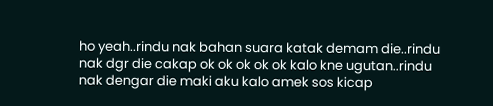ho yeah..rindu nak bahan suara katak demam die..rindu nak dgr die cakap ok ok ok ok ok kalo kne ugutan..rindu nak dengar die maki aku kalo amek sos kicap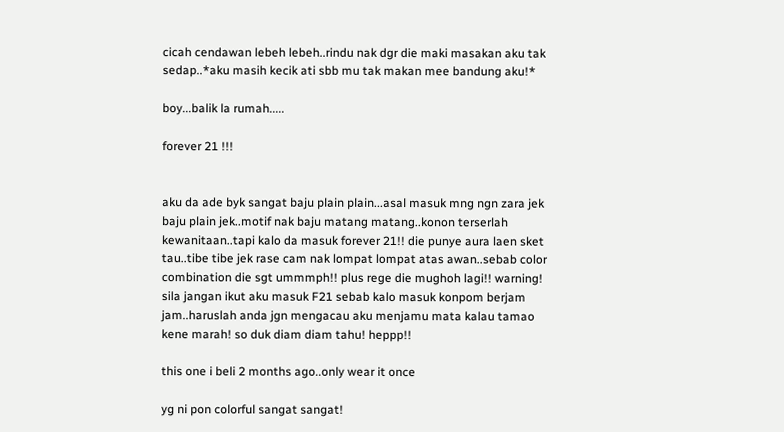cicah cendawan lebeh lebeh..rindu nak dgr die maki masakan aku tak sedap..*aku masih kecik ati sbb mu tak makan mee bandung aku!*

boy...balik la rumah.....

forever 21 !!!


aku da ade byk sangat baju plain plain...asal masuk mng ngn zara jek baju plain jek..motif nak baju matang matang..konon terserlah kewanitaan..tapi kalo da masuk forever 21!! die punye aura laen sket tau..tibe tibe jek rase cam nak lompat lompat atas awan..sebab color combination die sgt ummmph!! plus rege die mughoh lagi!! warning! sila jangan ikut aku masuk F21 sebab kalo masuk konpom berjam jam..haruslah anda jgn mengacau aku menjamu mata kalau tamao kene marah! so duk diam diam tahu! heppp!!

this one i beli 2 months ago..only wear it once

yg ni pon colorful sangat sangat!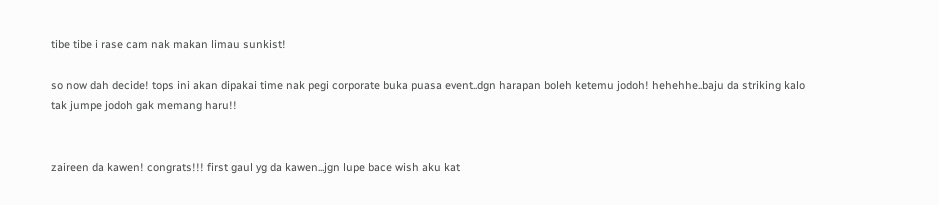tibe tibe i rase cam nak makan limau sunkist!

so now dah decide! tops ini akan dipakai time nak pegi corporate buka puasa event..dgn harapan boleh ketemu jodoh! hehehhe..baju da striking kalo tak jumpe jodoh gak memang haru!!


zaireen da kawen! congrats!!! first gaul yg da kawen...jgn lupe bace wish aku kat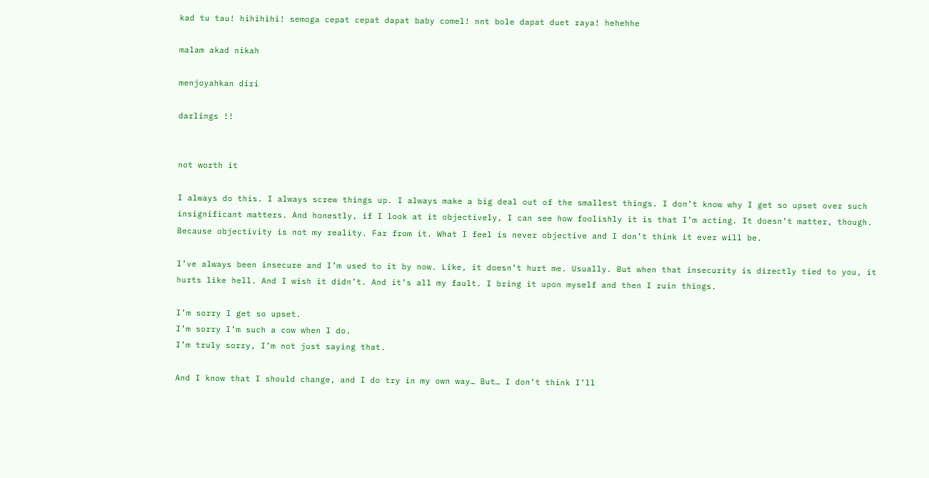kad tu tau! hihihihi! semoga cepat cepat dapat baby comel! nnt bole dapat duet raya! hehehhe

malam akad nikah

menjoyahkan diri

darlings !!


not worth it

I always do this. I always screw things up. I always make a big deal out of the smallest things. I don’t know why I get so upset over such insignificant matters. And honestly, if I look at it objectively, I can see how foolishly it is that I’m acting. It doesn’t matter, though. Because objectivity is not my reality. Far from it. What I feel is never objective and I don’t think it ever will be.

I’ve always been insecure and I’m used to it by now. Like, it doesn’t hurt me. Usually. But when that insecurity is directly tied to you, it hurts like hell. And I wish it didn’t. And it’s all my fault. I bring it upon myself and then I ruin things.

I’m sorry I get so upset.
I’m sorry I’m such a cow when I do.
I’m truly sorry, I’m not just saying that.

And I know that I should change, and I do try in my own way… But… I don’t think I’ll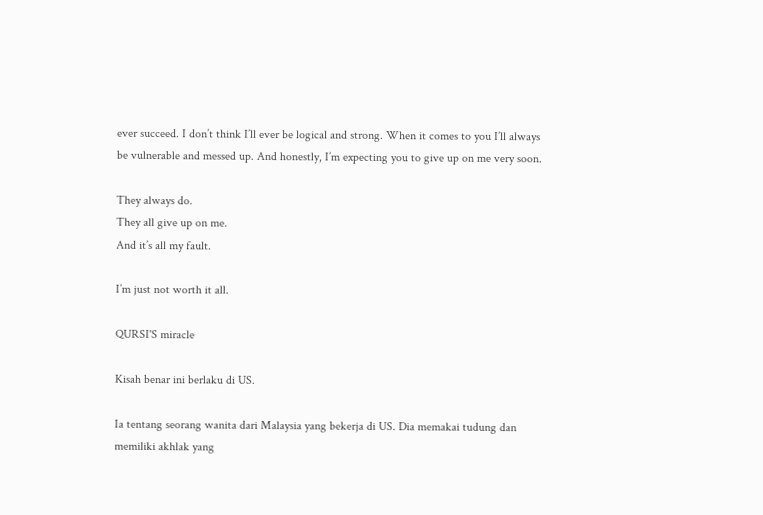ever succeed. I don’t think I’ll ever be logical and strong. When it comes to you I’ll always be vulnerable and messed up. And honestly, I’m expecting you to give up on me very soon.

They always do.
They all give up on me.
And it’s all my fault.

I’m just not worth it all.

QURSI'S miracle

Kisah benar ini berlaku di US.

Ia tentang seorang wanita dari Malaysia yang bekerja di US. Dia memakai tudung dan memiliki akhlak yang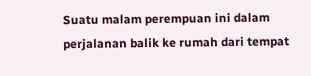Suatu malam perempuan ini dalam
perjalanan balik ke rumah dari tempat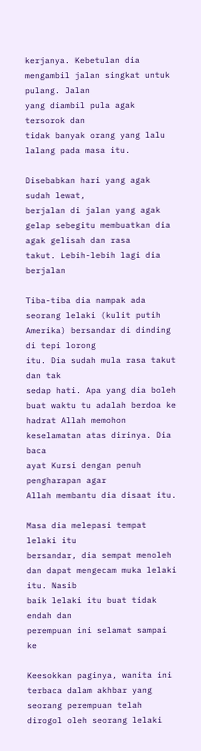kerjanya. Kebetulan dia mengambil jalan singkat untuk pulang. Jalan
yang diambil pula agak tersorok dan
tidak banyak orang yang lalu lalang pada masa itu.

Disebabkan hari yang agak sudah lewat,
berjalan di jalan yang agak gelap sebegitu membuatkan dia agak gelisah dan rasa
takut. Lebih-lebih lagi dia berjalan

Tiba-tiba dia nampak ada seorang lelaki (kulit putih Amerika) bersandar di dinding di tepi lorong
itu. Dia sudah mula rasa takut dan tak
sedap hati. Apa yang dia boleh buat waktu tu adalah berdoa ke hadrat Allah memohon keselamatan atas dirinya. Dia baca
ayat Kursi dengan penuh pengharapan agar
Allah membantu dia disaat itu.

Masa dia melepasi tempat lelaki itu
bersandar, dia sempat menoleh dan dapat mengecam muka lelaki itu. Nasib
baik lelaki itu buat tidak endah dan
perempuan ini selamat sampai ke

Keesokkan paginya, wanita ini terbaca dalam akhbar yang seorang perempuan telah dirogol oleh seorang lelaki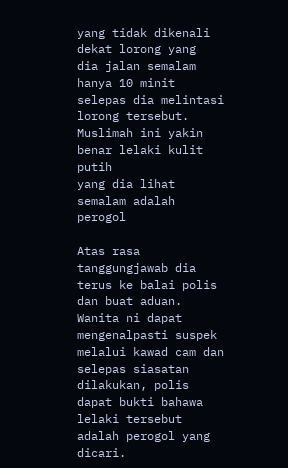yang tidak dikenali dekat lorong yang
dia jalan semalam hanya 10 minit selepas dia melintasi lorong tersebut. Muslimah ini yakin benar lelaki kulit putih
yang dia lihat semalam adalah perogol

Atas rasa tanggungjawab dia terus ke balai polis dan buat aduan. Wanita ni dapat mengenalpasti suspek
melalui kawad cam dan selepas siasatan
dilakukan, polis dapat bukti bahawa lelaki tersebut adalah perogol yang dicari.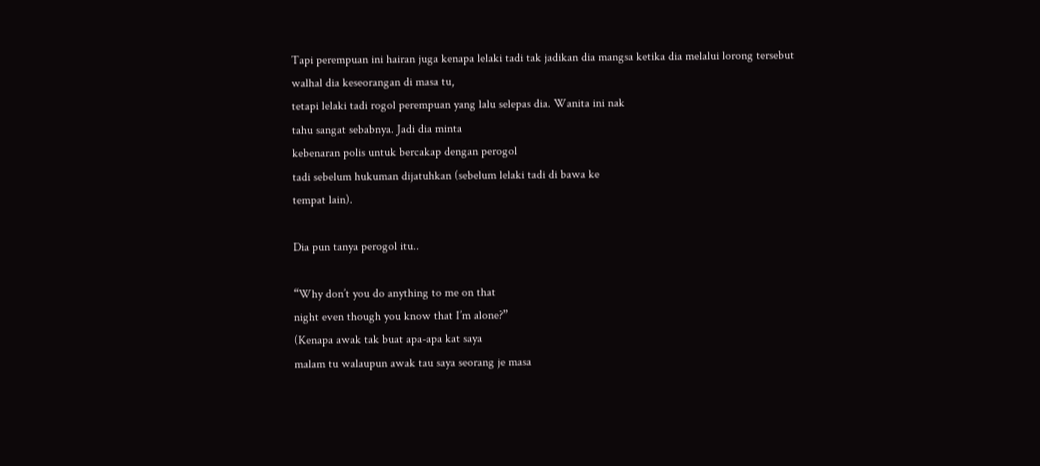Tapi perempuan ini hairan juga kenapa lelaki tadi tak jadikan dia mangsa ketika dia melalui lorong tersebut
walhal dia keseorangan di masa tu,
tetapi lelaki tadi rogol perempuan yang lalu selepas dia. Wanita ini nak
tahu sangat sebabnya. Jadi dia minta
kebenaran polis untuk bercakap dengan perogol
tadi sebelum hukuman dijatuhkan (sebelum lelaki tadi di bawa ke
tempat lain).

Dia pun tanya perogol itu..

“Why don’t you do anything to me on that
night even though you know that I’m alone?”
(Kenapa awak tak buat apa-apa kat saya
malam tu walaupun awak tau saya seorang je masa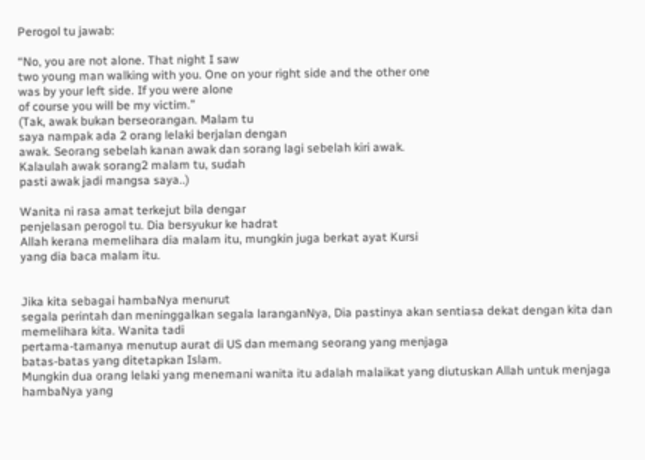Perogol tu jawab:

“No, you are not alone. That night I saw
two young man walking with you. One on your right side and the other one
was by your left side. If you were alone
of course you will be my victim.”
(Tak, awak bukan berseorangan. Malam tu
saya nampak ada 2 orang lelaki berjalan dengan
awak. Seorang sebelah kanan awak dan sorang lagi sebelah kiri awak.
Kalaulah awak sorang2 malam tu, sudah
pasti awak jadi mangsa saya..)

Wanita ni rasa amat terkejut bila dengar
penjelasan perogol tu. Dia bersyukur ke hadrat
Allah kerana memelihara dia malam itu, mungkin juga berkat ayat Kursi
yang dia baca malam itu.


Jika kita sebagai hambaNya menurut
segala perintah dan meninggalkan segala laranganNya, Dia pastinya akan sentiasa dekat dengan kita dan
memelihara kita. Wanita tadi
pertama-tamanya menutup aurat di US dan memang seorang yang menjaga
batas-batas yang ditetapkan Islam.
Mungkin dua orang lelaki yang menemani wanita itu adalah malaikat yang diutuskan Allah untuk menjaga
hambaNya yang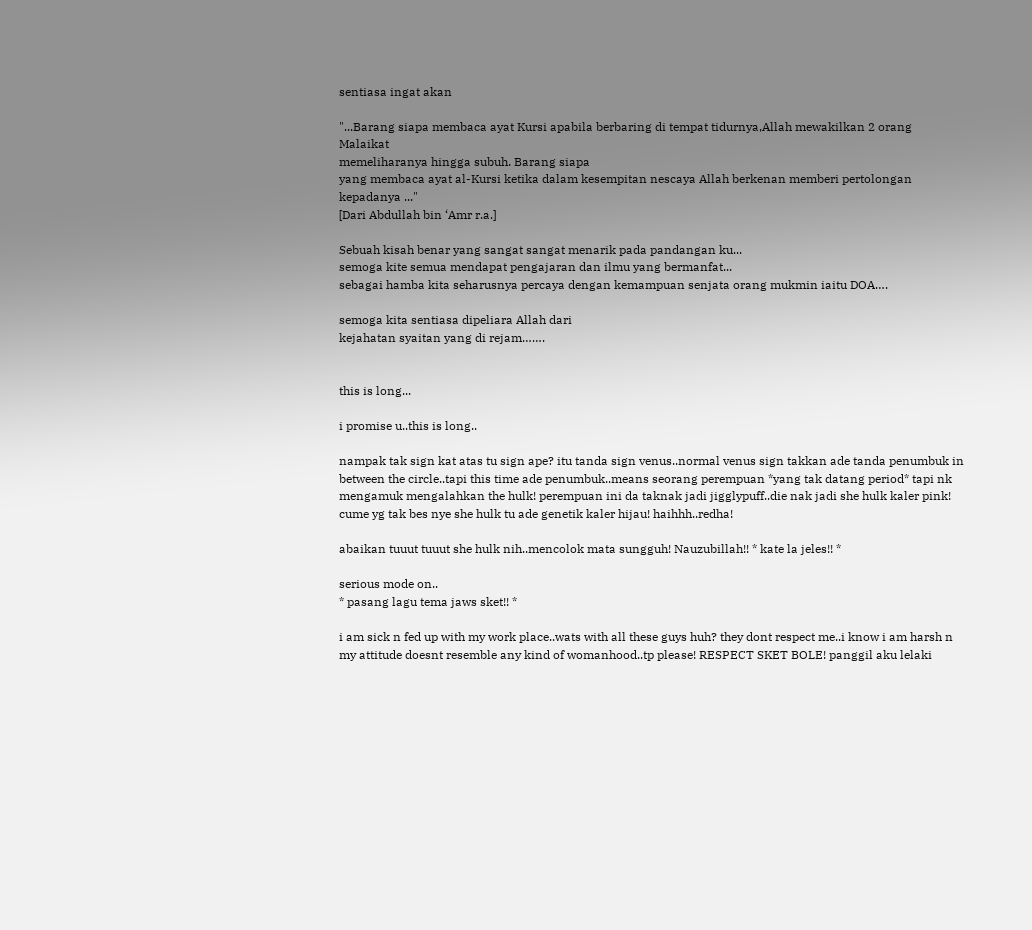sentiasa ingat akan

"...Barang siapa membaca ayat Kursi apabila berbaring di tempat tidurnya,Allah mewakilkan 2 orang Malaikat
memeliharanya hingga subuh. Barang siapa
yang membaca ayat al-Kursi ketika dalam kesempitan nescaya Allah berkenan memberi pertolongan kepadanya ..."
[Dari Abdullah bin ‘Amr r.a.]

Sebuah kisah benar yang sangat sangat menarik pada pandangan ku...
semoga kite semua mendapat pengajaran dan ilmu yang bermanfat...
sebagai hamba kita seharusnya percaya dengan kemampuan senjata orang mukmin iaitu DOA….

semoga kita sentiasa dipeliara Allah dari
kejahatan syaitan yang di rejam…….


this is long...

i promise u..this is long..

nampak tak sign kat atas tu sign ape? itu tanda sign venus..normal venus sign takkan ade tanda penumbuk in between the circle..tapi this time ade penumbuk..means seorang perempuan *yang tak datang period* tapi nk mengamuk mengalahkan the hulk! perempuan ini da taknak jadi jigglypuff..die nak jadi she hulk kaler pink! cume yg tak bes nye she hulk tu ade genetik kaler hijau! haihhh..redha!

abaikan tuuut tuuut she hulk nih..mencolok mata sungguh! Nauzubillah!! * kate la jeles!! *

serious mode on..
* pasang lagu tema jaws sket!! *

i am sick n fed up with my work place..wats with all these guys huh? they dont respect me..i know i am harsh n my attitude doesnt resemble any kind of womanhood..tp please! RESPECT SKET BOLE! panggil aku lelaki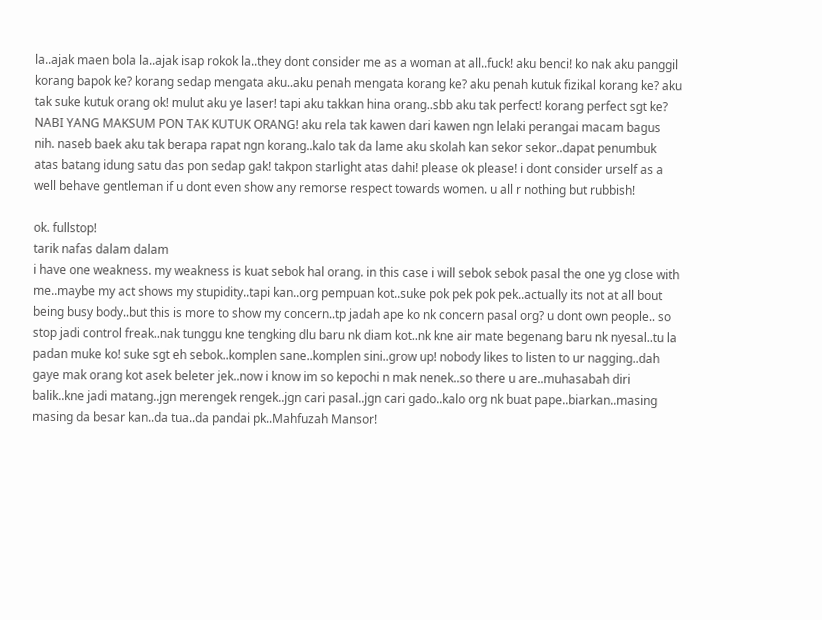la..ajak maen bola la..ajak isap rokok la..they dont consider me as a woman at all..fuck! aku benci! ko nak aku panggil korang bapok ke? korang sedap mengata aku..aku penah mengata korang ke? aku penah kutuk fizikal korang ke? aku tak suke kutuk orang ok! mulut aku ye laser! tapi aku takkan hina orang..sbb aku tak perfect! korang perfect sgt ke? NABI YANG MAKSUM PON TAK KUTUK ORANG! aku rela tak kawen dari kawen ngn lelaki perangai macam bagus nih. naseb baek aku tak berapa rapat ngn korang..kalo tak da lame aku skolah kan sekor sekor..dapat penumbuk atas batang idung satu das pon sedap gak! takpon starlight atas dahi! please ok please! i dont consider urself as a well behave gentleman if u dont even show any remorse respect towards women. u all r nothing but rubbish!

ok. fullstop!
tarik nafas dalam dalam
i have one weakness. my weakness is kuat sebok hal orang. in this case i will sebok sebok pasal the one yg close with me..maybe my act shows my stupidity..tapi kan..org pempuan kot..suke pok pek pok pek..actually its not at all bout being busy body..but this is more to show my concern..tp jadah ape ko nk concern pasal org? u dont own people.. so stop jadi control freak..nak tunggu kne tengking dlu baru nk diam kot..nk kne air mate begenang baru nk nyesal..tu la padan muke ko! suke sgt eh sebok..komplen sane..komplen sini..grow up! nobody likes to listen to ur nagging..dah gaye mak orang kot asek beleter jek..now i know im so kepochi n mak nenek..so there u are..muhasabah diri balik..kne jadi matang..jgn merengek rengek..jgn cari pasal..jgn cari gado..kalo org nk buat pape..biarkan..masing masing da besar kan..da tua..da pandai pk..Mahfuzah Mansor!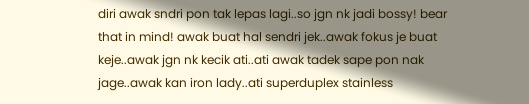diri awak sndri pon tak lepas lagi..so jgn nk jadi bossy! bear that in mind! awak buat hal sendri jek..awak fokus je buat keje..awak jgn nk kecik ati..ati awak tadek sape pon nak jage..awak kan iron lady..ati superduplex stainless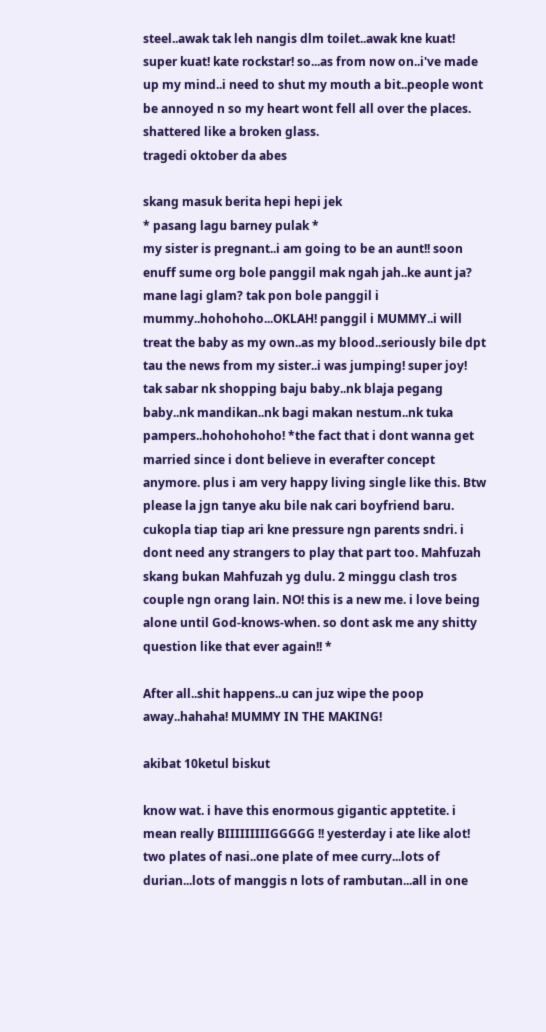steel..awak tak leh nangis dlm toilet..awak kne kuat! super kuat! kate rockstar! so...as from now on..i've made up my mind..i need to shut my mouth a bit..people wont be annoyed n so my heart wont fell all over the places. shattered like a broken glass.
tragedi oktober da abes

skang masuk berita hepi hepi jek
* pasang lagu barney pulak *
my sister is pregnant..i am going to be an aunt!! soon enuff sume org bole panggil mak ngah jah..ke aunt ja? mane lagi glam? tak pon bole panggil i mummy..hohohoho...OKLAH! panggil i MUMMY..i will treat the baby as my own..as my blood..seriously bile dpt tau the news from my sister..i was jumping! super joy! tak sabar nk shopping baju baby..nk blaja pegang baby..nk mandikan..nk bagi makan nestum..nk tuka pampers..hohohohoho! *the fact that i dont wanna get married since i dont believe in everafter concept anymore. plus i am very happy living single like this. Btw please la jgn tanye aku bile nak cari boyfriend baru. cukopla tiap tiap ari kne pressure ngn parents sndri. i dont need any strangers to play that part too. Mahfuzah skang bukan Mahfuzah yg dulu. 2 minggu clash tros couple ngn orang lain. NO! this is a new me. i love being alone until God-knows-when. so dont ask me any shitty question like that ever again!! *

After all..shit happens..u can juz wipe the poop away..hahaha! MUMMY IN THE MAKING!

akibat 10ketul biskut

know wat. i have this enormous gigantic apptetite. i mean really BIIIIIIIIIGGGGG !! yesterday i ate like alot! two plates of nasi..one plate of mee curry...lots of durian...lots of manggis n lots of rambutan...all in one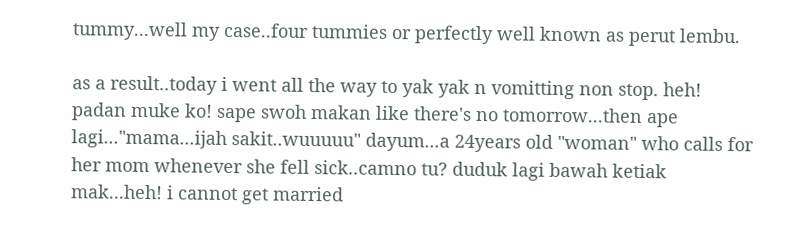tummy...well my case..four tummies or perfectly well known as perut lembu.

as a result..today i went all the way to yak yak n vomitting non stop. heh! padan muke ko! sape swoh makan like there's no tomorrow...then ape lagi..."mama...ijah sakit..wuuuuu" dayum...a 24years old "woman" who calls for her mom whenever she fell sick..camno tu? duduk lagi bawah ketiak mak...heh! i cannot get married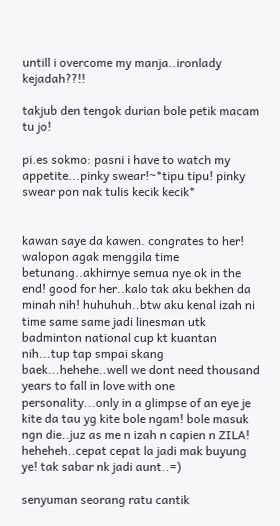untill i overcome my manja..ironlady kejadah??!!

takjub den tengok durian bole petik macam tu jo!

pi.es sokmo: pasni i have to watch my appetite...pinky swear!~*tipu tipu! pinky swear pon nak tulis kecik kecik*


kawan saye da kawen. congrates to her! walopon agak menggila time betunang..akhirnye semua nye ok in the end! good for her..kalo tak aku bekhen da minah nih! huhuhuh..btw aku kenal izah ni time same same jadi linesman utk badminton national cup kt kuantan nih...tup tap smpai skang baek...hehehe..well we dont need thousand years to fall in love with one personality...only in a glimpse of an eye je kite da tau yg kite bole ngam! bole masuk ngn die..juz as me n izah n capien n ZILA! heheheh..cepat cepat la jadi mak buyung ye! tak sabar nk jadi aunt..=)

senyuman seorang ratu cantik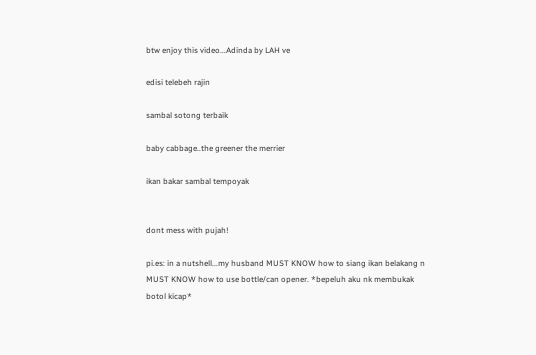btw enjoy this video...Adinda by LAH ve

edisi telebeh rajin

sambal sotong terbaik

baby cabbage..the greener the merrier

ikan bakar sambal tempoyak


dont mess with pujah!

pi.es: in a nutshell...my husband MUST KNOW how to siang ikan belakang n MUST KNOW how to use bottle/can opener. *bepeluh aku nk membukak botol kicap*